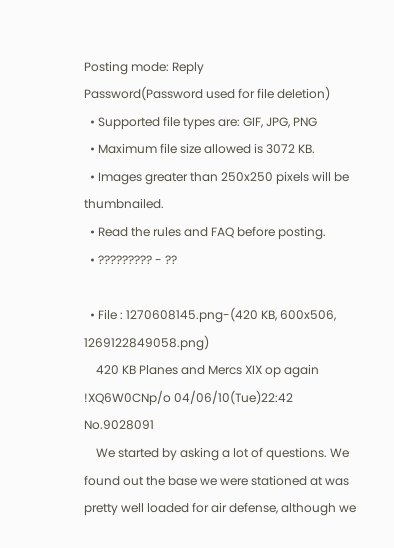Posting mode: Reply
Password(Password used for file deletion)
  • Supported file types are: GIF, JPG, PNG
  • Maximum file size allowed is 3072 KB.
  • Images greater than 250x250 pixels will be thumbnailed.
  • Read the rules and FAQ before posting.
  • ????????? - ??

  • File : 1270608145.png-(420 KB, 600x506, 1269122849058.png)
    420 KB Planes and Mercs XIX op again !XQ6W0CNp/o 04/06/10(Tue)22:42 No.9028091
    We started by asking a lot of questions. We found out the base we were stationed at was pretty well loaded for air defense, although we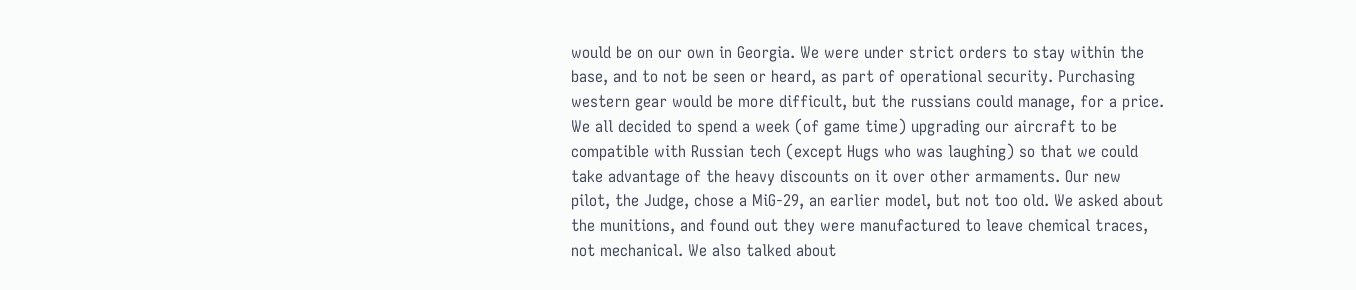would be on our own in Georgia. We were under strict orders to stay within the base, and to not be seen or heard, as part of operational security. Purchasing western gear would be more difficult, but the russians could manage, for a price. We all decided to spend a week (of game time) upgrading our aircraft to be compatible with Russian tech (except Hugs who was laughing) so that we could take advantage of the heavy discounts on it over other armaments. Our new pilot, the Judge, chose a MiG-29, an earlier model, but not too old. We asked about the munitions, and found out they were manufactured to leave chemical traces, not mechanical. We also talked about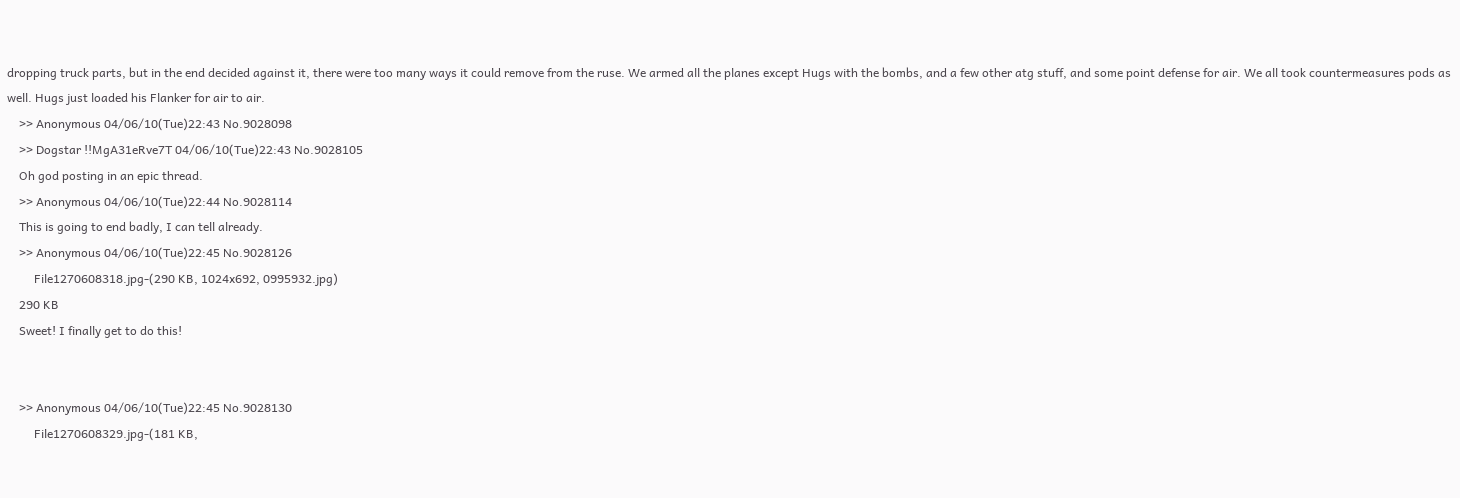dropping truck parts, but in the end decided against it, there were too many ways it could remove from the ruse. We armed all the planes except Hugs with the bombs, and a few other atg stuff, and some point defense for air. We all took countermeasures pods as well. Hugs just loaded his Flanker for air to air.
    >> Anonymous 04/06/10(Tue)22:43 No.9028098
    >> Dogstar !!MgA31eRve7T 04/06/10(Tue)22:43 No.9028105
    Oh god posting in an epic thread.
    >> Anonymous 04/06/10(Tue)22:44 No.9028114
    This is going to end badly, I can tell already.
    >> Anonymous 04/06/10(Tue)22:45 No.9028126
         File1270608318.jpg-(290 KB, 1024x692, 0995932.jpg)
    290 KB
    Sweet! I finally get to do this!


    >> Anonymous 04/06/10(Tue)22:45 No.9028130
         File1270608329.jpg-(181 KB,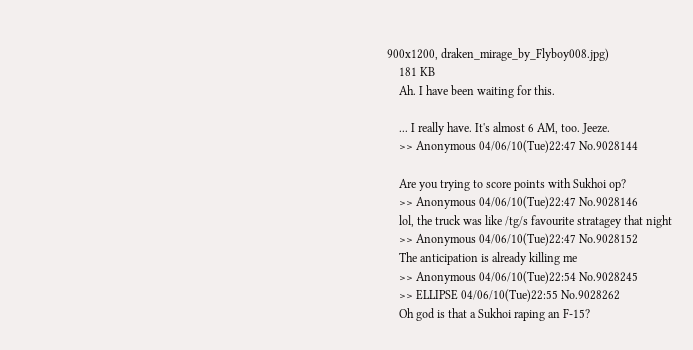900x1200, draken_mirage_by_Flyboy008.jpg)
    181 KB
    Ah. I have been waiting for this.

    ... I really have. It's almost 6 AM, too. Jeeze.
    >> Anonymous 04/06/10(Tue)22:47 No.9028144

    Are you trying to score points with Sukhoi op?
    >> Anonymous 04/06/10(Tue)22:47 No.9028146
    lol, the truck was like /tg/s favourite stratagey that night
    >> Anonymous 04/06/10(Tue)22:47 No.9028152
    The anticipation is already killing me
    >> Anonymous 04/06/10(Tue)22:54 No.9028245
    >> ELLIPSE 04/06/10(Tue)22:55 No.9028262
    Oh god is that a Sukhoi raping an F-15?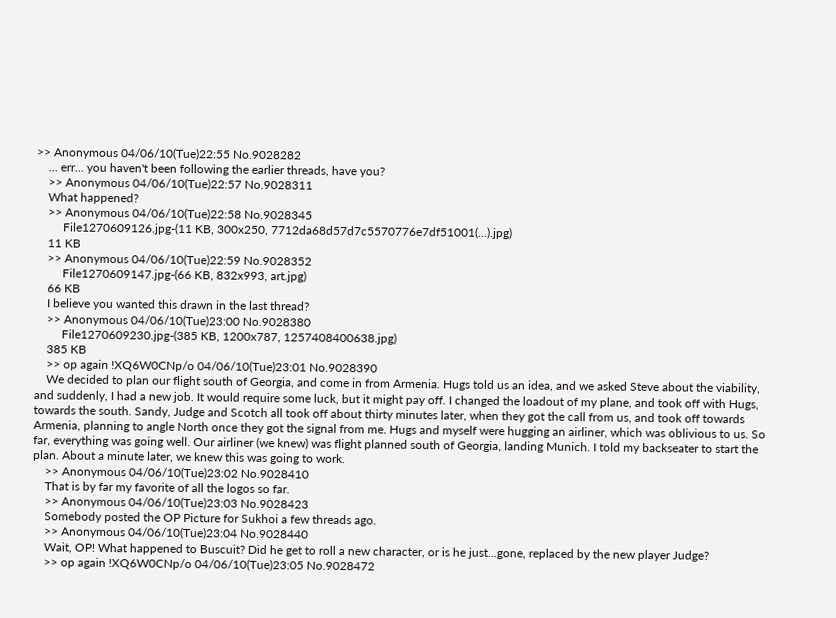>> Anonymous 04/06/10(Tue)22:55 No.9028282
    ... err... you haven't been following the earlier threads, have you?
    >> Anonymous 04/06/10(Tue)22:57 No.9028311
    What happened?
    >> Anonymous 04/06/10(Tue)22:58 No.9028345
         File1270609126.jpg-(11 KB, 300x250, 7712da68d57d7c5570776e7df51001(...).jpg)
    11 KB
    >> Anonymous 04/06/10(Tue)22:59 No.9028352
         File1270609147.jpg-(66 KB, 832x993, art.jpg)
    66 KB
    I believe you wanted this drawn in the last thread?
    >> Anonymous 04/06/10(Tue)23:00 No.9028380
         File1270609230.jpg-(385 KB, 1200x787, 1257408400638.jpg)
    385 KB
    >> op again !XQ6W0CNp/o 04/06/10(Tue)23:01 No.9028390
    We decided to plan our flight south of Georgia, and come in from Armenia. Hugs told us an idea, and we asked Steve about the viability, and suddenly, I had a new job. It would require some luck, but it might pay off. I changed the loadout of my plane, and took off with Hugs, towards the south. Sandy, Judge and Scotch all took off about thirty minutes later, when they got the call from us, and took off towards Armenia, planning to angle North once they got the signal from me. Hugs and myself were hugging an airliner, which was oblivious to us. So far, everything was going well. Our airliner (we knew) was flight planned south of Georgia, landing Munich. I told my backseater to start the plan. About a minute later, we knew this was going to work.
    >> Anonymous 04/06/10(Tue)23:02 No.9028410
    That is by far my favorite of all the logos so far.
    >> Anonymous 04/06/10(Tue)23:03 No.9028423
    Somebody posted the OP Picture for Sukhoi a few threads ago.
    >> Anonymous 04/06/10(Tue)23:04 No.9028440
    Wait, OP! What happened to Buscuit? Did he get to roll a new character, or is he just...gone, replaced by the new player Judge?
    >> op again !XQ6W0CNp/o 04/06/10(Tue)23:05 No.9028472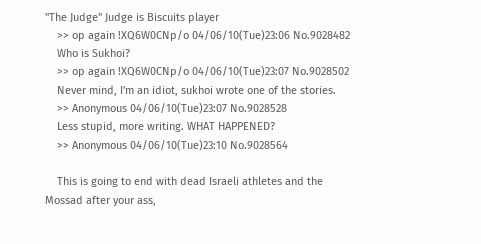"The Judge" Judge is Biscuits player
    >> op again !XQ6W0CNp/o 04/06/10(Tue)23:06 No.9028482
    Who is Sukhoi?
    >> op again !XQ6W0CNp/o 04/06/10(Tue)23:07 No.9028502
    Never mind, I'm an idiot, sukhoi wrote one of the stories.
    >> Anonymous 04/06/10(Tue)23:07 No.9028528
    Less stupid, more writing. WHAT HAPPENED?
    >> Anonymous 04/06/10(Tue)23:10 No.9028564

    This is going to end with dead Israeli athletes and the Mossad after your ass,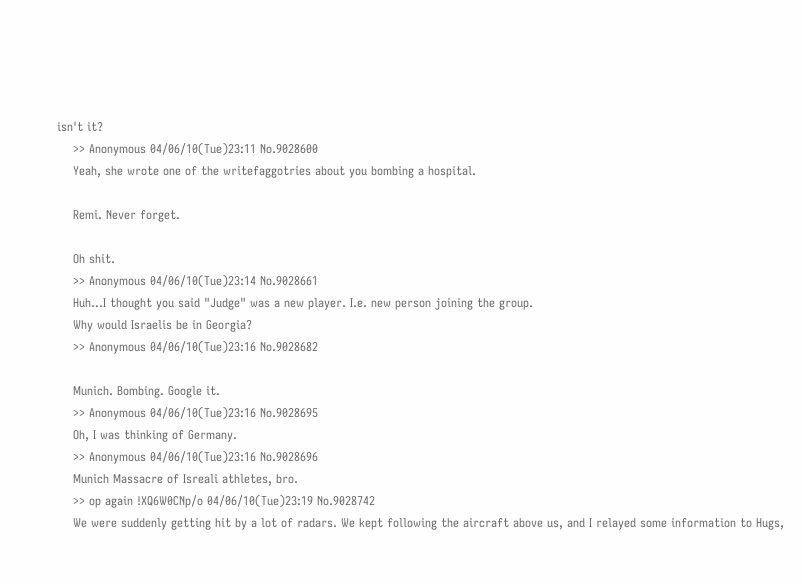isn't it?
    >> Anonymous 04/06/10(Tue)23:11 No.9028600
    Yeah, she wrote one of the writefaggotries about you bombing a hospital.

    Remi. Never forget.

    Oh shit.
    >> Anonymous 04/06/10(Tue)23:14 No.9028661
    Huh...I thought you said "Judge" was a new player. I.e. new person joining the group.
    Why would Israelis be in Georgia?
    >> Anonymous 04/06/10(Tue)23:16 No.9028682

    Munich. Bombing. Google it.
    >> Anonymous 04/06/10(Tue)23:16 No.9028695
    Oh, I was thinking of Germany.
    >> Anonymous 04/06/10(Tue)23:16 No.9028696
    Munich Massacre of Isreali athletes, bro.
    >> op again !XQ6W0CNp/o 04/06/10(Tue)23:19 No.9028742
    We were suddenly getting hit by a lot of radars. We kept following the aircraft above us, and I relayed some information to Hugs,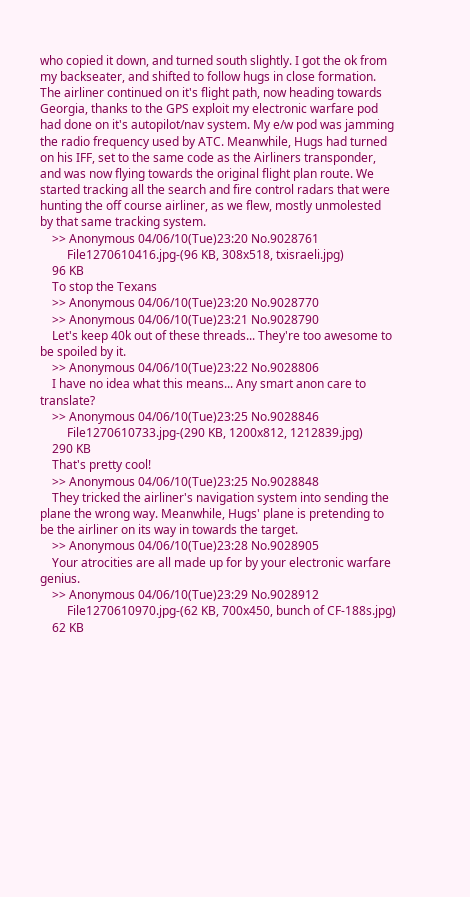who copied it down, and turned south slightly. I got the ok from my backseater, and shifted to follow hugs in close formation. The airliner continued on it's flight path, now heading towards Georgia, thanks to the GPS exploit my electronic warfare pod had done on it's autopilot/nav system. My e/w pod was jamming the radio frequency used by ATC. Meanwhile, Hugs had turned on his IFF, set to the same code as the Airliners transponder, and was now flying towards the original flight plan route. We started tracking all the search and fire control radars that were hunting the off course airliner, as we flew, mostly unmolested by that same tracking system.
    >> Anonymous 04/06/10(Tue)23:20 No.9028761
         File1270610416.jpg-(96 KB, 308x518, txisraeli.jpg)
    96 KB
    To stop the Texans
    >> Anonymous 04/06/10(Tue)23:20 No.9028770
    >> Anonymous 04/06/10(Tue)23:21 No.9028790
    Let's keep 40k out of these threads... They're too awesome to be spoiled by it.
    >> Anonymous 04/06/10(Tue)23:22 No.9028806
    I have no idea what this means... Any smart anon care to translate?
    >> Anonymous 04/06/10(Tue)23:25 No.9028846
         File1270610733.jpg-(290 KB, 1200x812, 1212839.jpg)
    290 KB
    That's pretty cool!
    >> Anonymous 04/06/10(Tue)23:25 No.9028848
    They tricked the airliner's navigation system into sending the plane the wrong way. Meanwhile, Hugs' plane is pretending to be the airliner on its way in towards the target.
    >> Anonymous 04/06/10(Tue)23:28 No.9028905
    Your atrocities are all made up for by your electronic warfare genius.
    >> Anonymous 04/06/10(Tue)23:29 No.9028912
         File1270610970.jpg-(62 KB, 700x450, bunch of CF-188s.jpg)
    62 KB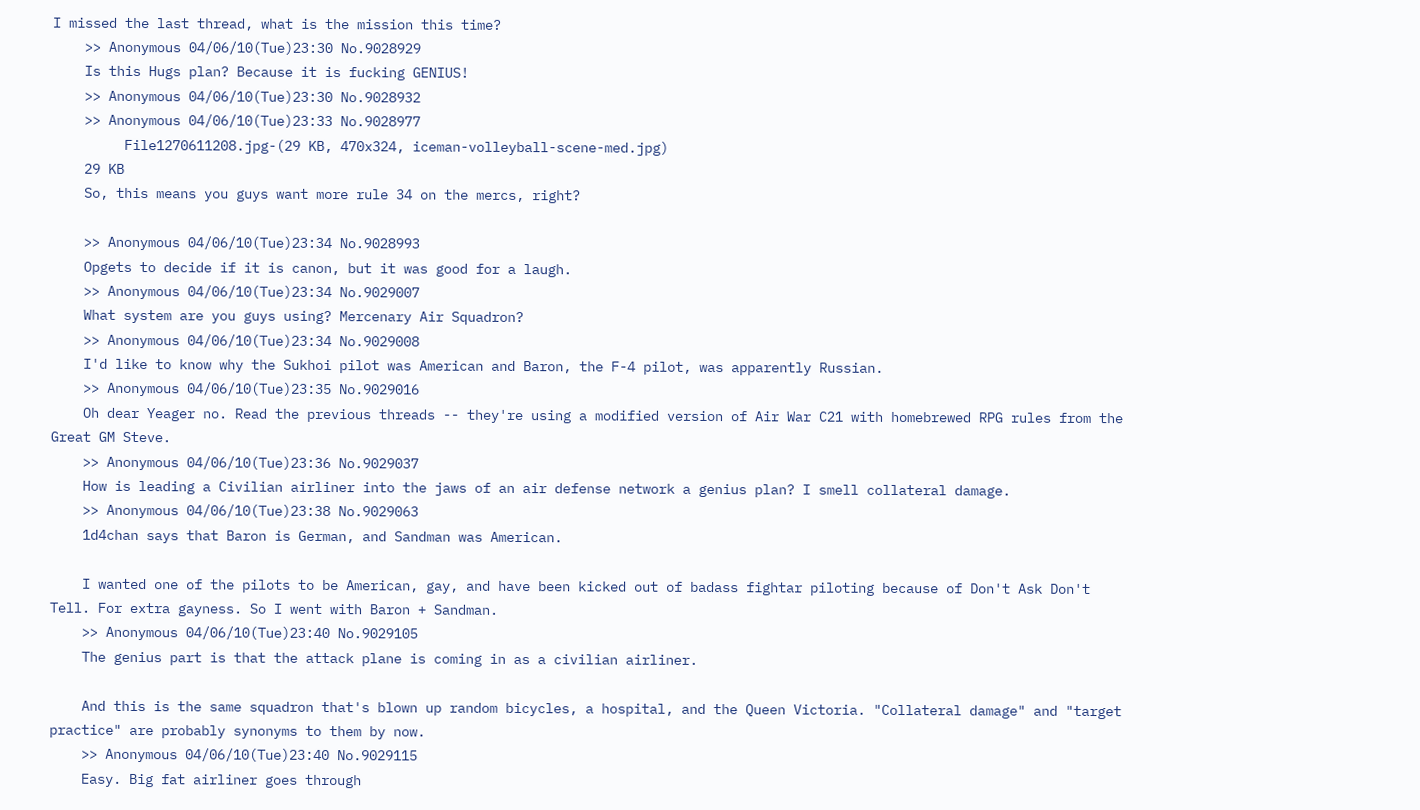I missed the last thread, what is the mission this time?
    >> Anonymous 04/06/10(Tue)23:30 No.9028929
    Is this Hugs plan? Because it is fucking GENIUS!
    >> Anonymous 04/06/10(Tue)23:30 No.9028932
    >> Anonymous 04/06/10(Tue)23:33 No.9028977
         File1270611208.jpg-(29 KB, 470x324, iceman-volleyball-scene-med.jpg)
    29 KB
    So, this means you guys want more rule 34 on the mercs, right?

    >> Anonymous 04/06/10(Tue)23:34 No.9028993
    Opgets to decide if it is canon, but it was good for a laugh.
    >> Anonymous 04/06/10(Tue)23:34 No.9029007
    What system are you guys using? Mercenary Air Squadron?
    >> Anonymous 04/06/10(Tue)23:34 No.9029008
    I'd like to know why the Sukhoi pilot was American and Baron, the F-4 pilot, was apparently Russian.
    >> Anonymous 04/06/10(Tue)23:35 No.9029016
    Oh dear Yeager no. Read the previous threads -- they're using a modified version of Air War C21 with homebrewed RPG rules from the Great GM Steve.
    >> Anonymous 04/06/10(Tue)23:36 No.9029037
    How is leading a Civilian airliner into the jaws of an air defense network a genius plan? I smell collateral damage.
    >> Anonymous 04/06/10(Tue)23:38 No.9029063
    1d4chan says that Baron is German, and Sandman was American.

    I wanted one of the pilots to be American, gay, and have been kicked out of badass fightar piloting because of Don't Ask Don't Tell. For extra gayness. So I went with Baron + Sandman.
    >> Anonymous 04/06/10(Tue)23:40 No.9029105
    The genius part is that the attack plane is coming in as a civilian airliner.

    And this is the same squadron that's blown up random bicycles, a hospital, and the Queen Victoria. "Collateral damage" and "target practice" are probably synonyms to them by now.
    >> Anonymous 04/06/10(Tue)23:40 No.9029115
    Easy. Big fat airliner goes through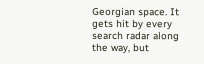Georgian space. It gets hit by every search radar along the way, but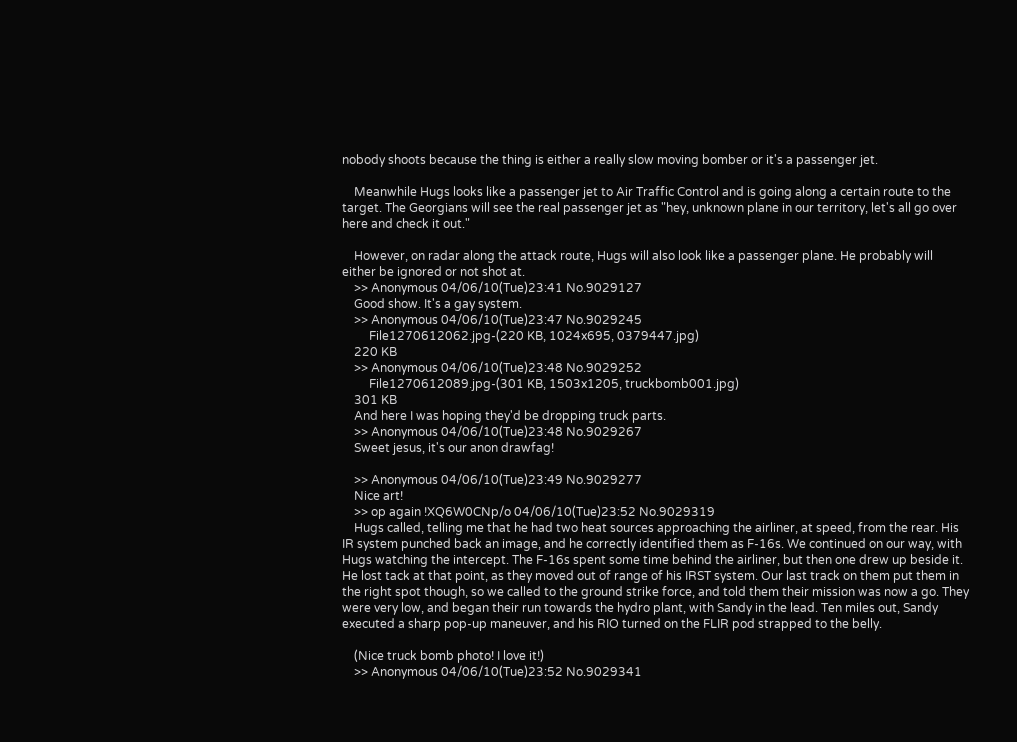nobody shoots because the thing is either a really slow moving bomber or it's a passenger jet.

    Meanwhile Hugs looks like a passenger jet to Air Traffic Control and is going along a certain route to the target. The Georgians will see the real passenger jet as "hey, unknown plane in our territory, let's all go over here and check it out."

    However, on radar along the attack route, Hugs will also look like a passenger plane. He probably will either be ignored or not shot at.
    >> Anonymous 04/06/10(Tue)23:41 No.9029127
    Good show. It's a gay system.
    >> Anonymous 04/06/10(Tue)23:47 No.9029245
         File1270612062.jpg-(220 KB, 1024x695, 0379447.jpg)
    220 KB
    >> Anonymous 04/06/10(Tue)23:48 No.9029252
         File1270612089.jpg-(301 KB, 1503x1205, truckbomb001.jpg)
    301 KB
    And here I was hoping they'd be dropping truck parts.
    >> Anonymous 04/06/10(Tue)23:48 No.9029267
    Sweet jesus, it's our anon drawfag!

    >> Anonymous 04/06/10(Tue)23:49 No.9029277
    Nice art!
    >> op again !XQ6W0CNp/o 04/06/10(Tue)23:52 No.9029319
    Hugs called, telling me that he had two heat sources approaching the airliner, at speed, from the rear. His IR system punched back an image, and he correctly identified them as F-16s. We continued on our way, with Hugs watching the intercept. The F-16s spent some time behind the airliner, but then one drew up beside it. He lost tack at that point, as they moved out of range of his IRST system. Our last track on them put them in the right spot though, so we called to the ground strike force, and told them their mission was now a go. They were very low, and began their run towards the hydro plant, with Sandy in the lead. Ten miles out, Sandy executed a sharp pop-up maneuver, and his RIO turned on the FLIR pod strapped to the belly.

    (Nice truck bomb photo! I love it!)
    >> Anonymous 04/06/10(Tue)23:52 No.9029341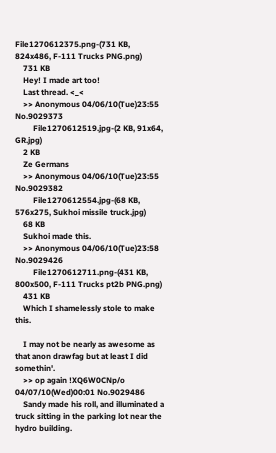File1270612375.png-(731 KB, 824x486, F-111 Trucks PNG.png)
    731 KB
    Hey! I made art too!
    Last thread. <_<
    >> Anonymous 04/06/10(Tue)23:55 No.9029373
         File1270612519.jpg-(2 KB, 91x64, GR.jpg)
    2 KB
    Ze Germans
    >> Anonymous 04/06/10(Tue)23:55 No.9029382
         File1270612554.jpg-(68 KB, 576x275, Sukhoi missile truck.jpg)
    68 KB
    Sukhoi made this.
    >> Anonymous 04/06/10(Tue)23:58 No.9029426
         File1270612711.png-(431 KB, 800x500, F-111 Trucks pt2b PNG.png)
    431 KB
    Which I shamelessly stole to make this.

    I may not be nearly as awesome as that anon drawfag but at least I did somethin'.
    >> op again !XQ6W0CNp/o 04/07/10(Wed)00:01 No.9029486
    Sandy made his roll, and illuminated a truck sitting in the parking lot near the hydro building.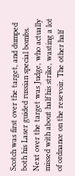Scotch was first over the target, and dumped both his Laser guided russian special bombs. Next over the target was Judge, who actually missed with about half his strike, wasting a lot of ordnance on the resevoir. The other half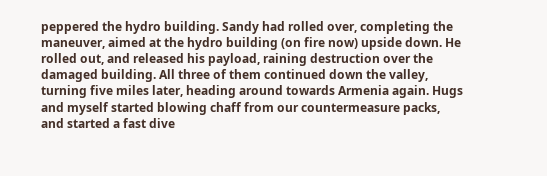peppered the hydro building. Sandy had rolled over, completing the maneuver, aimed at the hydro building (on fire now) upside down. He rolled out, and released his payload, raining destruction over the damaged building. All three of them continued down the valley, turning five miles later, heading around towards Armenia again. Hugs and myself started blowing chaff from our countermeasure packs, and started a fast dive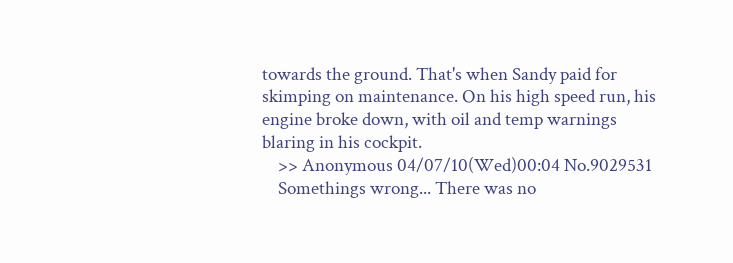towards the ground. That's when Sandy paid for skimping on maintenance. On his high speed run, his engine broke down, with oil and temp warnings blaring in his cockpit.
    >> Anonymous 04/07/10(Wed)00:04 No.9029531
    Somethings wrong... There was no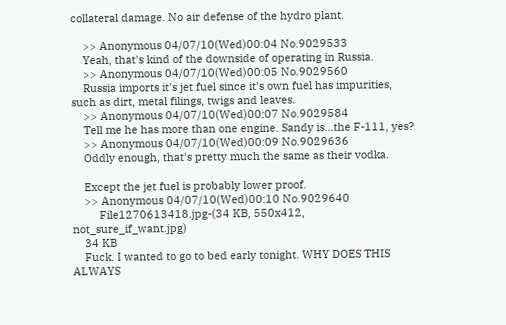collateral damage. No air defense of the hydro plant.

    >> Anonymous 04/07/10(Wed)00:04 No.9029533
    Yeah, that's kind of the downside of operating in Russia.
    >> Anonymous 04/07/10(Wed)00:05 No.9029560
    Russia imports it's jet fuel since it's own fuel has impurities, such as dirt, metal filings, twigs and leaves.
    >> Anonymous 04/07/10(Wed)00:07 No.9029584
    Tell me he has more than one engine. Sandy is...the F-111, yes?
    >> Anonymous 04/07/10(Wed)00:09 No.9029636
    Oddly enough, that's pretty much the same as their vodka.

    Except the jet fuel is probably lower proof.
    >> Anonymous 04/07/10(Wed)00:10 No.9029640
         File1270613418.jpg-(34 KB, 550x412, not_sure_if_want.jpg)
    34 KB
    Fuck. I wanted to go to bed early tonight. WHY DOES THIS ALWAYS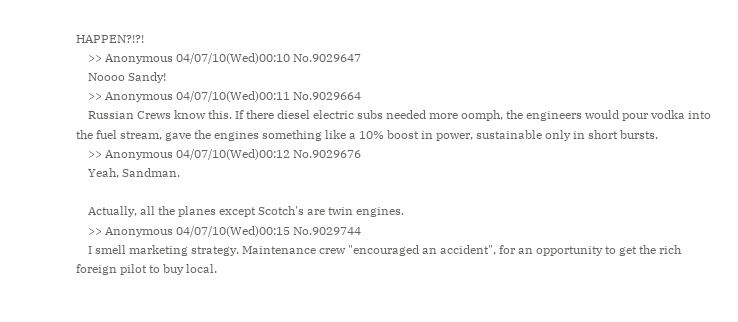HAPPEN?!?!
    >> Anonymous 04/07/10(Wed)00:10 No.9029647
    Noooo Sandy!
    >> Anonymous 04/07/10(Wed)00:11 No.9029664
    Russian Crews know this. If there diesel electric subs needed more oomph, the engineers would pour vodka into the fuel stream, gave the engines something like a 10% boost in power, sustainable only in short bursts.
    >> Anonymous 04/07/10(Wed)00:12 No.9029676
    Yeah, Sandman.

    Actually, all the planes except Scotch's are twin engines.
    >> Anonymous 04/07/10(Wed)00:15 No.9029744
    I smell marketing strategy. Maintenance crew "encouraged an accident", for an opportunity to get the rich foreign pilot to buy local.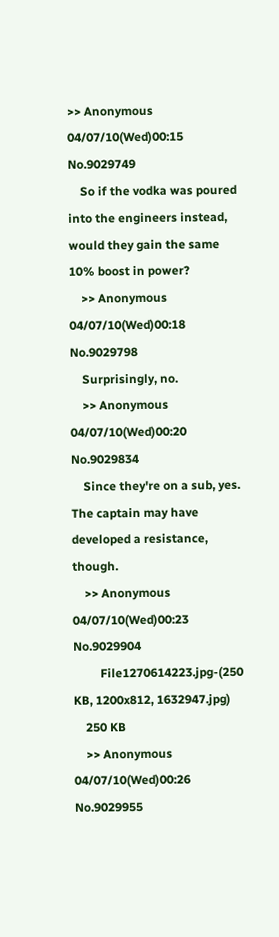>> Anonymous 04/07/10(Wed)00:15 No.9029749
    So if the vodka was poured into the engineers instead, would they gain the same 10% boost in power?
    >> Anonymous 04/07/10(Wed)00:18 No.9029798
    Surprisingly, no.
    >> Anonymous 04/07/10(Wed)00:20 No.9029834
    Since they're on a sub, yes. The captain may have developed a resistance, though.
    >> Anonymous 04/07/10(Wed)00:23 No.9029904
         File1270614223.jpg-(250 KB, 1200x812, 1632947.jpg)
    250 KB
    >> Anonymous 04/07/10(Wed)00:26 No.9029955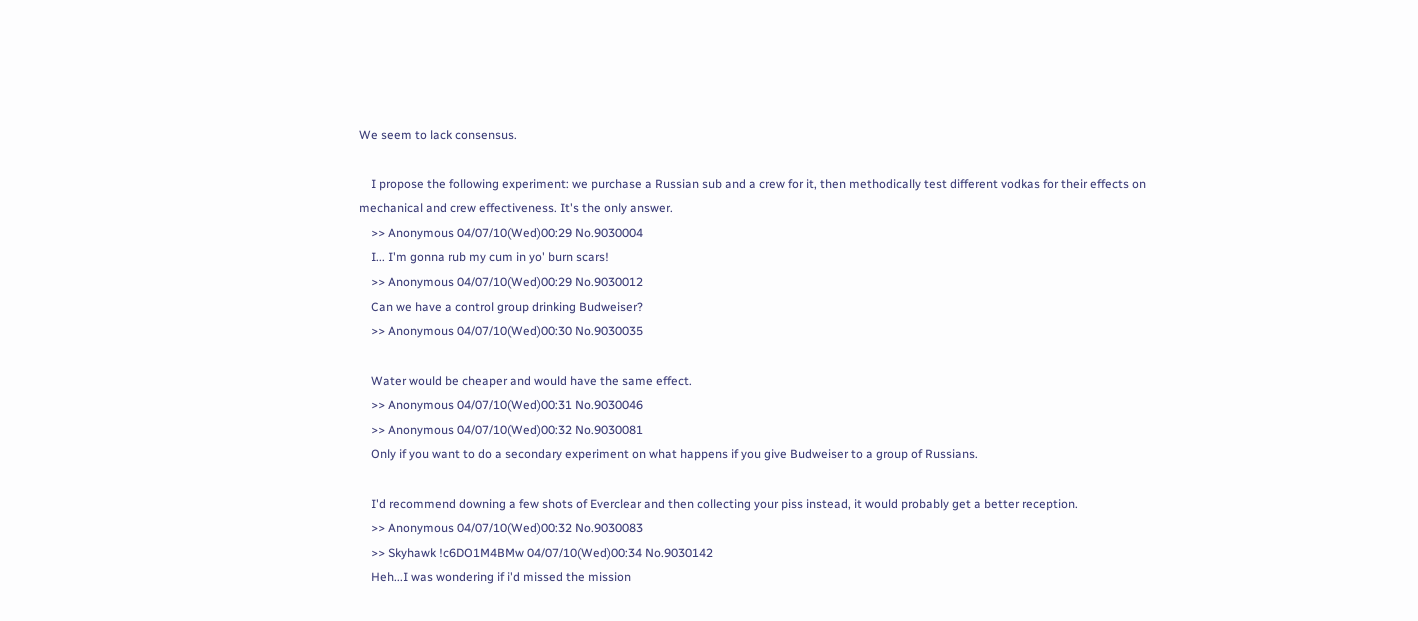We seem to lack consensus.

    I propose the following experiment: we purchase a Russian sub and a crew for it, then methodically test different vodkas for their effects on mechanical and crew effectiveness. It's the only answer.
    >> Anonymous 04/07/10(Wed)00:29 No.9030004
    I... I'm gonna rub my cum in yo' burn scars!
    >> Anonymous 04/07/10(Wed)00:29 No.9030012
    Can we have a control group drinking Budweiser?
    >> Anonymous 04/07/10(Wed)00:30 No.9030035

    Water would be cheaper and would have the same effect.
    >> Anonymous 04/07/10(Wed)00:31 No.9030046
    >> Anonymous 04/07/10(Wed)00:32 No.9030081
    Only if you want to do a secondary experiment on what happens if you give Budweiser to a group of Russians.

    I'd recommend downing a few shots of Everclear and then collecting your piss instead, it would probably get a better reception.
    >> Anonymous 04/07/10(Wed)00:32 No.9030083
    >> Skyhawk !c6DO1M4BMw 04/07/10(Wed)00:34 No.9030142
    Heh...I was wondering if i'd missed the mission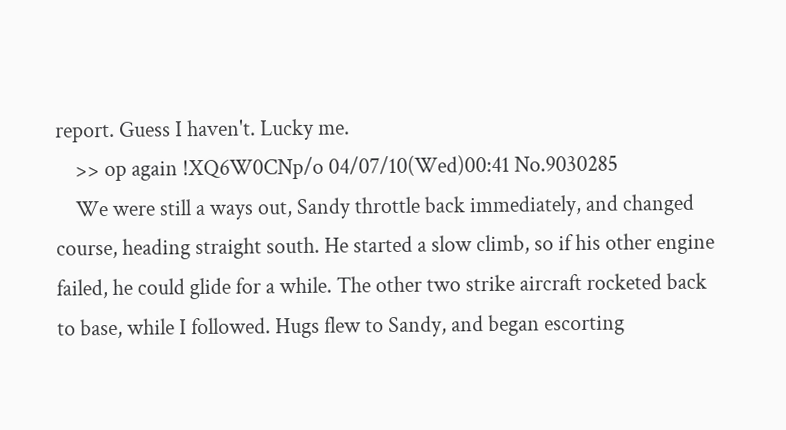report. Guess I haven't. Lucky me.
    >> op again !XQ6W0CNp/o 04/07/10(Wed)00:41 No.9030285
    We were still a ways out, Sandy throttle back immediately, and changed course, heading straight south. He started a slow climb, so if his other engine failed, he could glide for a while. The other two strike aircraft rocketed back to base, while I followed. Hugs flew to Sandy, and began escorting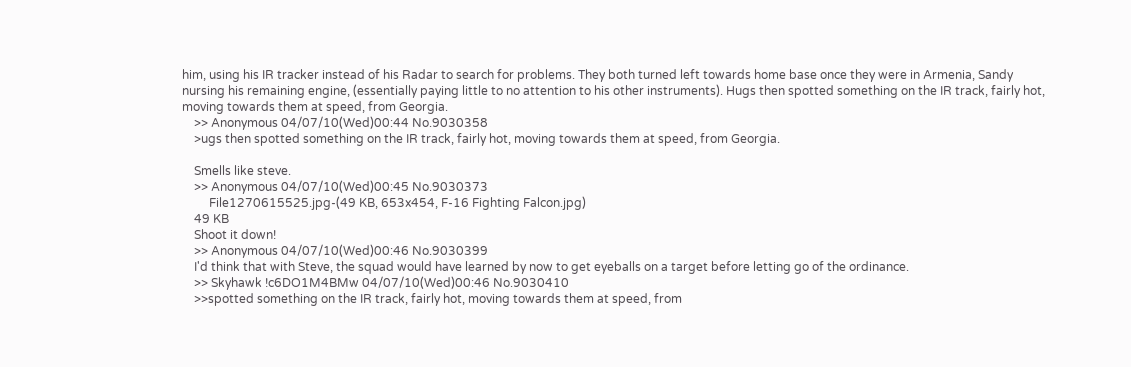him, using his IR tracker instead of his Radar to search for problems. They both turned left towards home base once they were in Armenia, Sandy nursing his remaining engine, (essentially paying little to no attention to his other instruments). Hugs then spotted something on the IR track, fairly hot, moving towards them at speed, from Georgia.
    >> Anonymous 04/07/10(Wed)00:44 No.9030358
    >ugs then spotted something on the IR track, fairly hot, moving towards them at speed, from Georgia.

    Smells like steve.
    >> Anonymous 04/07/10(Wed)00:45 No.9030373
         File1270615525.jpg-(49 KB, 653x454, F-16 Fighting Falcon.jpg)
    49 KB
    Shoot it down!
    >> Anonymous 04/07/10(Wed)00:46 No.9030399
    I'd think that with Steve, the squad would have learned by now to get eyeballs on a target before letting go of the ordinance.
    >> Skyhawk !c6DO1M4BMw 04/07/10(Wed)00:46 No.9030410
    >>spotted something on the IR track, fairly hot, moving towards them at speed, from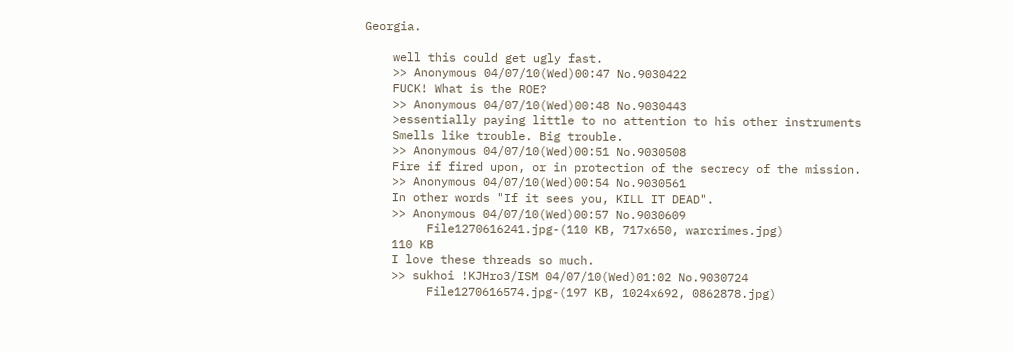Georgia.

    well this could get ugly fast.
    >> Anonymous 04/07/10(Wed)00:47 No.9030422
    FUCK! What is the ROE?
    >> Anonymous 04/07/10(Wed)00:48 No.9030443
    >essentially paying little to no attention to his other instruments
    Smells like trouble. Big trouble.
    >> Anonymous 04/07/10(Wed)00:51 No.9030508
    Fire if fired upon, or in protection of the secrecy of the mission.
    >> Anonymous 04/07/10(Wed)00:54 No.9030561
    In other words "If it sees you, KILL IT DEAD".
    >> Anonymous 04/07/10(Wed)00:57 No.9030609
         File1270616241.jpg-(110 KB, 717x650, warcrimes.jpg)
    110 KB
    I love these threads so much.
    >> sukhoi !KJHro3/ISM 04/07/10(Wed)01:02 No.9030724
         File1270616574.jpg-(197 KB, 1024x692, 0862878.jpg)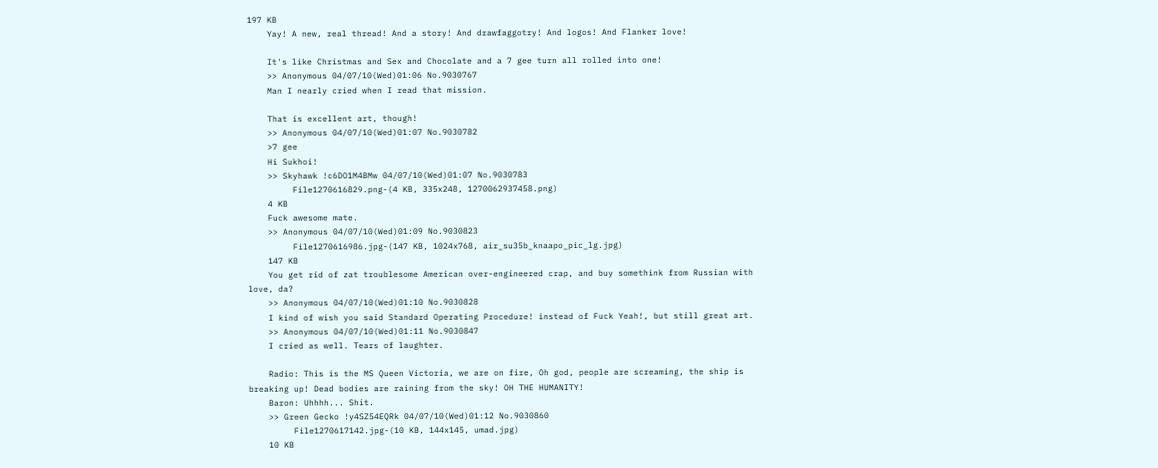197 KB
    Yay! A new, real thread! And a story! And drawfaggotry! And logos! And Flanker love!

    It's like Christmas and Sex and Chocolate and a 7 gee turn all rolled into one!
    >> Anonymous 04/07/10(Wed)01:06 No.9030767
    Man I nearly cried when I read that mission.

    That is excellent art, though!
    >> Anonymous 04/07/10(Wed)01:07 No.9030782
    >7 gee
    Hi Sukhoi!
    >> Skyhawk !c6DO1M4BMw 04/07/10(Wed)01:07 No.9030783
         File1270616829.png-(4 KB, 335x248, 1270062937458.png)
    4 KB
    Fuck awesome mate.
    >> Anonymous 04/07/10(Wed)01:09 No.9030823
         File1270616986.jpg-(147 KB, 1024x768, air_su35b_knaapo_pic_lg.jpg)
    147 KB
    You get rid of zat troublesome American over-engineered crap, and buy somethink from Russian with love, da?
    >> Anonymous 04/07/10(Wed)01:10 No.9030828
    I kind of wish you said Standard Operating Procedure! instead of Fuck Yeah!, but still great art.
    >> Anonymous 04/07/10(Wed)01:11 No.9030847
    I cried as well. Tears of laughter.

    Radio: This is the MS Queen Victoria, we are on fire, Oh god, people are screaming, the ship is breaking up! Dead bodies are raining from the sky! OH THE HUMANITY!
    Baron: Uhhhh... Shit.
    >> Green Gecko !y4SZ54EQRk 04/07/10(Wed)01:12 No.9030860
         File1270617142.jpg-(10 KB, 144x145, umad.jpg)
    10 KB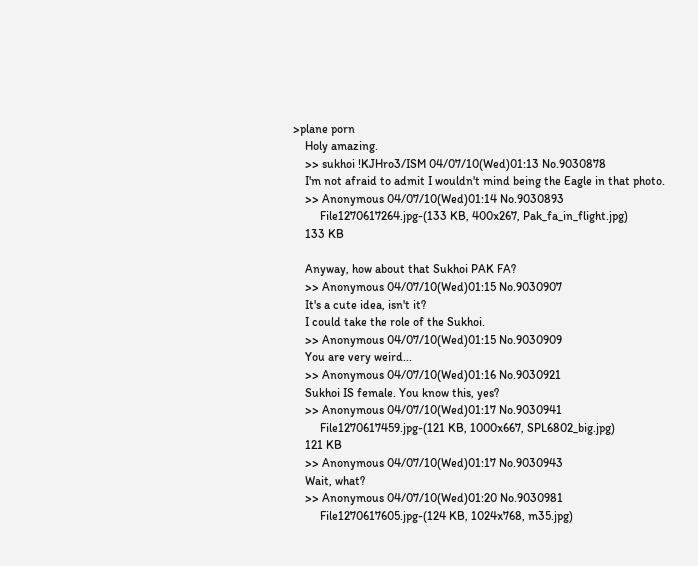>plane porn
    Holy amazing.
    >> sukhoi !KJHro3/ISM 04/07/10(Wed)01:13 No.9030878
    I'm not afraid to admit I wouldn't mind being the Eagle in that photo.
    >> Anonymous 04/07/10(Wed)01:14 No.9030893
         File1270617264.jpg-(133 KB, 400x267, Pak_fa_in_flight.jpg)
    133 KB

    Anyway, how about that Sukhoi PAK FA?
    >> Anonymous 04/07/10(Wed)01:15 No.9030907
    It's a cute idea, isn't it?
    I could take the role of the Sukhoi.
    >> Anonymous 04/07/10(Wed)01:15 No.9030909
    You are very weird...
    >> Anonymous 04/07/10(Wed)01:16 No.9030921
    Sukhoi IS female. You know this, yes?
    >> Anonymous 04/07/10(Wed)01:17 No.9030941
         File1270617459.jpg-(121 KB, 1000x667, SPL6802_big.jpg)
    121 KB
    >> Anonymous 04/07/10(Wed)01:17 No.9030943
    Wait, what?
    >> Anonymous 04/07/10(Wed)01:20 No.9030981
         File1270617605.jpg-(124 KB, 1024x768, m35.jpg)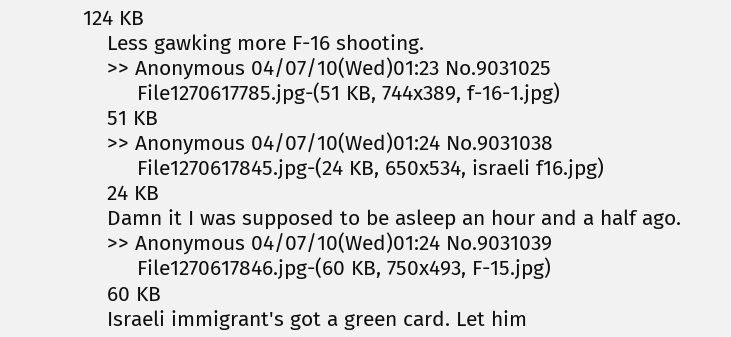124 KB
    Less gawking more F-16 shooting.
    >> Anonymous 04/07/10(Wed)01:23 No.9031025
         File1270617785.jpg-(51 KB, 744x389, f-16-1.jpg)
    51 KB
    >> Anonymous 04/07/10(Wed)01:24 No.9031038
         File1270617845.jpg-(24 KB, 650x534, israeli f16.jpg)
    24 KB
    Damn it I was supposed to be asleep an hour and a half ago.
    >> Anonymous 04/07/10(Wed)01:24 No.9031039
         File1270617846.jpg-(60 KB, 750x493, F-15.jpg)
    60 KB
    Israeli immigrant's got a green card. Let him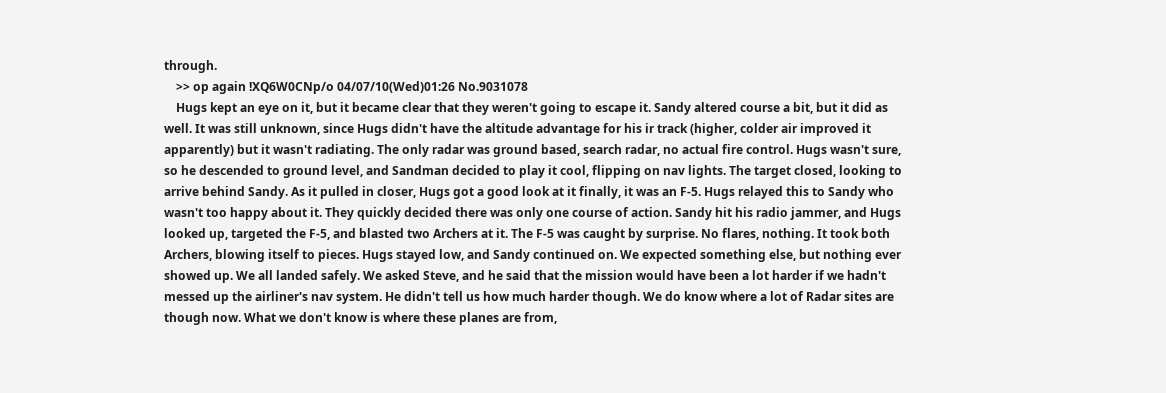through.
    >> op again !XQ6W0CNp/o 04/07/10(Wed)01:26 No.9031078
    Hugs kept an eye on it, but it became clear that they weren't going to escape it. Sandy altered course a bit, but it did as well. It was still unknown, since Hugs didn't have the altitude advantage for his ir track (higher, colder air improved it apparently) but it wasn't radiating. The only radar was ground based, search radar, no actual fire control. Hugs wasn't sure, so he descended to ground level, and Sandman decided to play it cool, flipping on nav lights. The target closed, looking to arrive behind Sandy. As it pulled in closer, Hugs got a good look at it finally, it was an F-5. Hugs relayed this to Sandy who wasn't too happy about it. They quickly decided there was only one course of action. Sandy hit his radio jammer, and Hugs looked up, targeted the F-5, and blasted two Archers at it. The F-5 was caught by surprise. No flares, nothing. It took both Archers, blowing itself to pieces. Hugs stayed low, and Sandy continued on. We expected something else, but nothing ever showed up. We all landed safely. We asked Steve, and he said that the mission would have been a lot harder if we hadn't messed up the airliner's nav system. He didn't tell us how much harder though. We do know where a lot of Radar sites are though now. What we don't know is where these planes are from,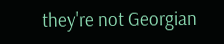they're not Georgian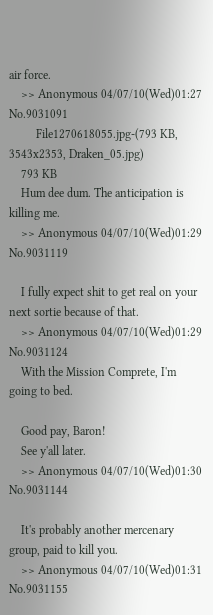air force.
    >> Anonymous 04/07/10(Wed)01:27 No.9031091
         File1270618055.jpg-(793 KB, 3543x2353, Draken_05.jpg)
    793 KB
    Hum dee dum. The anticipation is killing me.
    >> Anonymous 04/07/10(Wed)01:29 No.9031119

    I fully expect shit to get real on your next sortie because of that.
    >> Anonymous 04/07/10(Wed)01:29 No.9031124
    With the Mission Comprete, I'm going to bed.

    Good pay, Baron!
    See y'all later.
    >> Anonymous 04/07/10(Wed)01:30 No.9031144

    It's probably another mercenary group, paid to kill you.
    >> Anonymous 04/07/10(Wed)01:31 No.9031155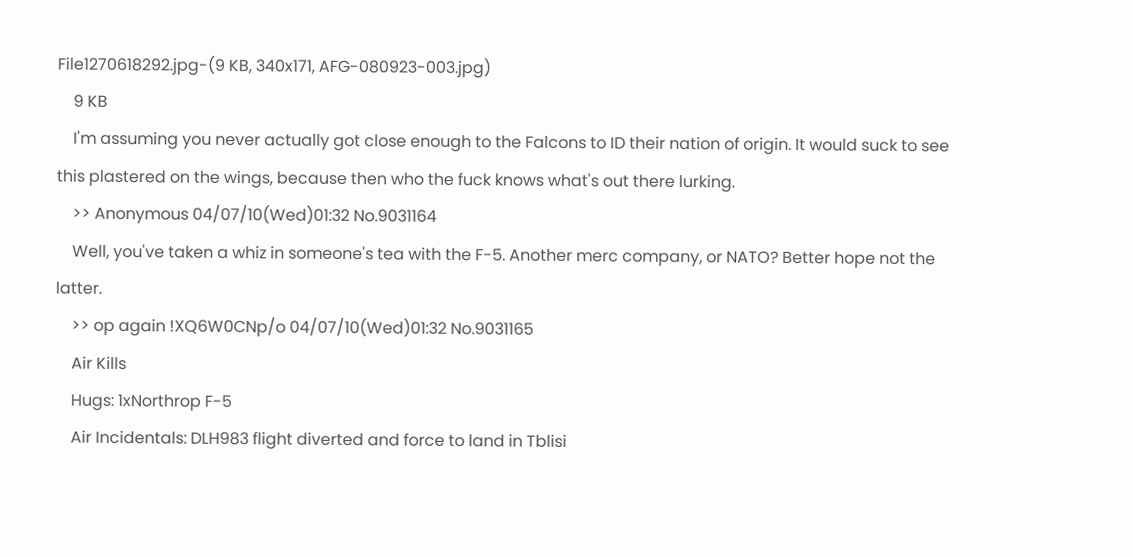File1270618292.jpg-(9 KB, 340x171, AFG-080923-003.jpg)
    9 KB
    I'm assuming you never actually got close enough to the Falcons to ID their nation of origin. It would suck to see this plastered on the wings, because then who the fuck knows what's out there lurking.
    >> Anonymous 04/07/10(Wed)01:32 No.9031164
    Well, you've taken a whiz in someone's tea with the F-5. Another merc company, or NATO? Better hope not the latter.
    >> op again !XQ6W0CNp/o 04/07/10(Wed)01:32 No.9031165
    Air Kills
    Hugs: 1xNorthrop F-5
    Air Incidentals: DLH983 flight diverted and force to land in Tblisi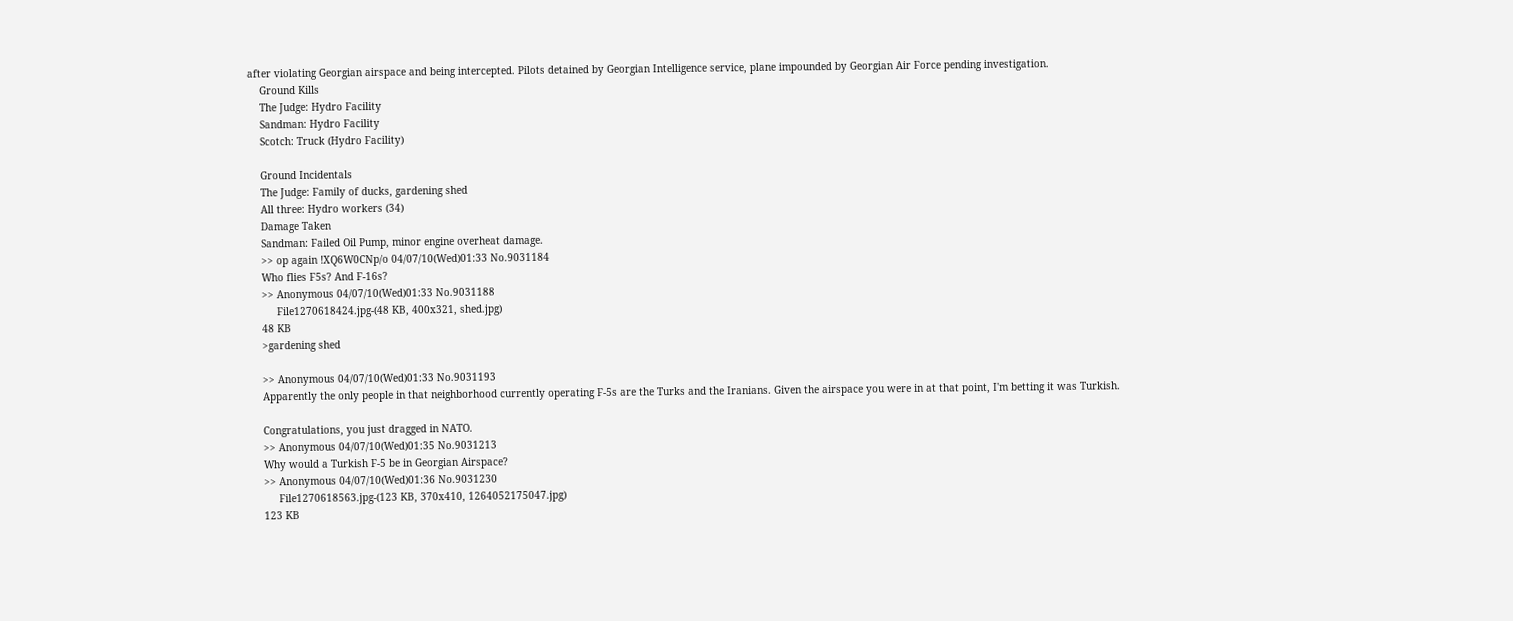after violating Georgian airspace and being intercepted. Pilots detained by Georgian Intelligence service, plane impounded by Georgian Air Force pending investigation.
    Ground Kills
    The Judge: Hydro Facility
    Sandman: Hydro Facility
    Scotch: Truck (Hydro Facility)

    Ground Incidentals
    The Judge: Family of ducks, gardening shed
    All three: Hydro workers (34)
    Damage Taken
    Sandman: Failed Oil Pump, minor engine overheat damage.
    >> op again !XQ6W0CNp/o 04/07/10(Wed)01:33 No.9031184
    Who flies F5s? And F-16s?
    >> Anonymous 04/07/10(Wed)01:33 No.9031188
         File1270618424.jpg-(48 KB, 400x321, shed.jpg)
    48 KB
    >gardening shed

    >> Anonymous 04/07/10(Wed)01:33 No.9031193
    Apparently the only people in that neighborhood currently operating F-5s are the Turks and the Iranians. Given the airspace you were in at that point, I'm betting it was Turkish.

    Congratulations, you just dragged in NATO.
    >> Anonymous 04/07/10(Wed)01:35 No.9031213
    Why would a Turkish F-5 be in Georgian Airspace?
    >> Anonymous 04/07/10(Wed)01:36 No.9031230
         File1270618563.jpg-(123 KB, 370x410, 1264052175047.jpg)
    123 KB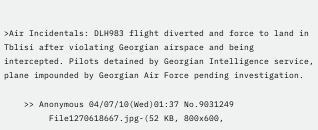>Air Incidentals: DLH983 flight diverted and force to land in Tblisi after violating Georgian airspace and being intercepted. Pilots detained by Georgian Intelligence service, plane impounded by Georgian Air Force pending investigation.

    >> Anonymous 04/07/10(Wed)01:37 No.9031249
         File1270618667.jpg-(52 KB, 800x600,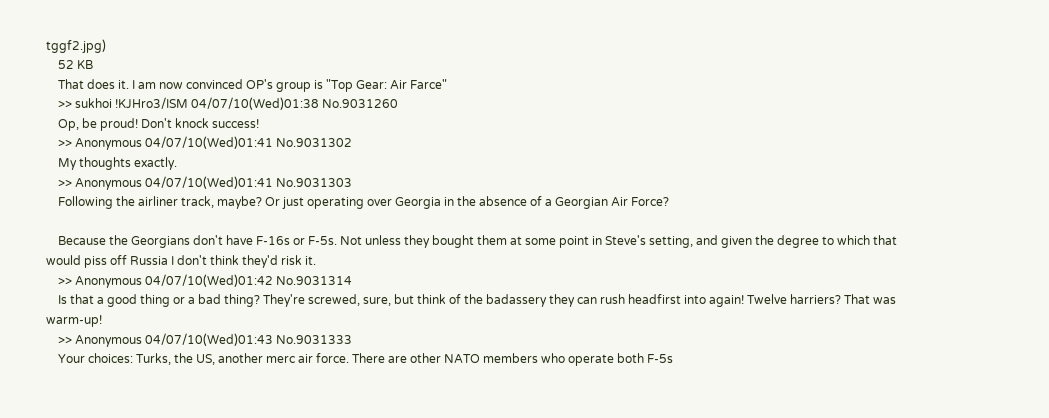tggf2.jpg)
    52 KB
    That does it. I am now convinced OP's group is "Top Gear: Air Farce"
    >> sukhoi !KJHro3/ISM 04/07/10(Wed)01:38 No.9031260
    Op, be proud! Don't knock success!
    >> Anonymous 04/07/10(Wed)01:41 No.9031302
    My thoughts exactly.
    >> Anonymous 04/07/10(Wed)01:41 No.9031303
    Following the airliner track, maybe? Or just operating over Georgia in the absence of a Georgian Air Force?

    Because the Georgians don't have F-16s or F-5s. Not unless they bought them at some point in Steve's setting, and given the degree to which that would piss off Russia I don't think they'd risk it.
    >> Anonymous 04/07/10(Wed)01:42 No.9031314
    Is that a good thing or a bad thing? They're screwed, sure, but think of the badassery they can rush headfirst into again! Twelve harriers? That was warm-up!
    >> Anonymous 04/07/10(Wed)01:43 No.9031333
    Your choices: Turks, the US, another merc air force. There are other NATO members who operate both F-5s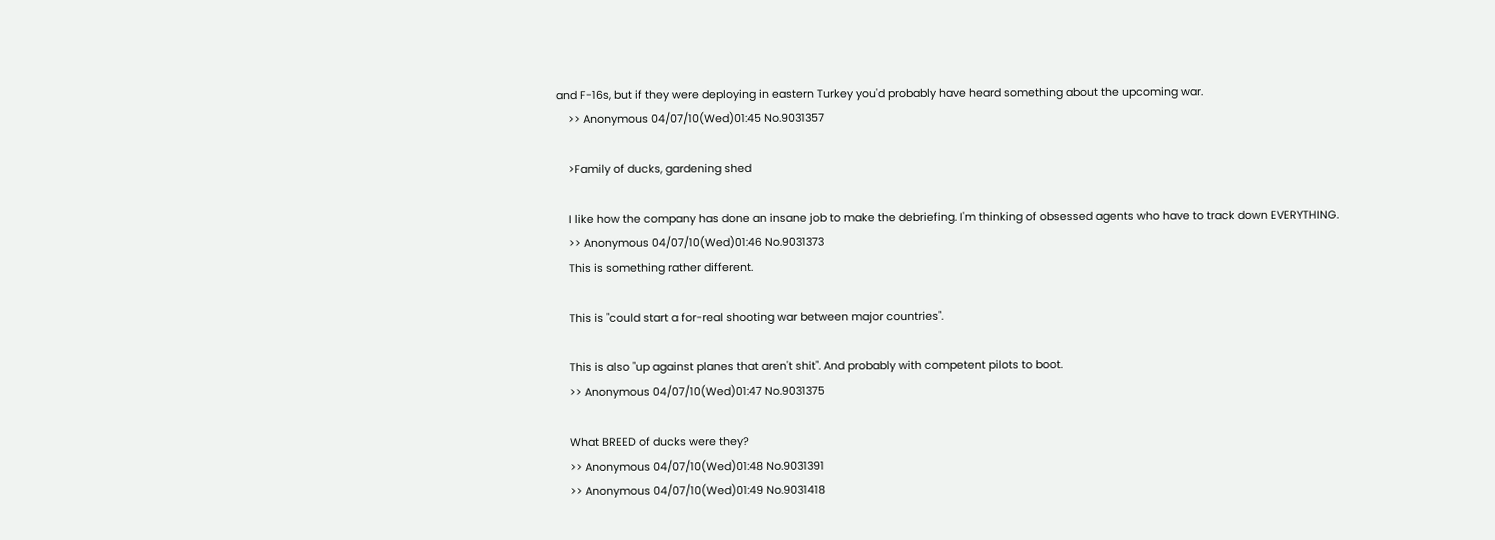and F-16s, but if they were deploying in eastern Turkey you'd probably have heard something about the upcoming war.
    >> Anonymous 04/07/10(Wed)01:45 No.9031357

    >Family of ducks, gardening shed

    I like how the company has done an insane job to make the debriefing. I'm thinking of obsessed agents who have to track down EVERYTHING.
    >> Anonymous 04/07/10(Wed)01:46 No.9031373
    This is something rather different.

    This is "could start a for-real shooting war between major countries".

    This is also "up against planes that aren't shit". And probably with competent pilots to boot.
    >> Anonymous 04/07/10(Wed)01:47 No.9031375

    What BREED of ducks were they?
    >> Anonymous 04/07/10(Wed)01:48 No.9031391
    >> Anonymous 04/07/10(Wed)01:49 No.9031418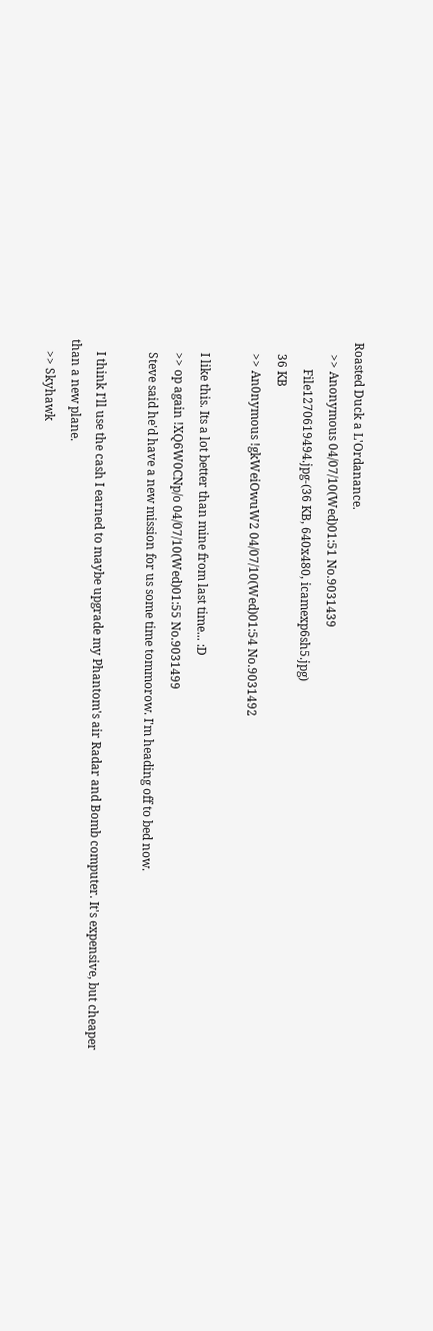Roasted Duck a L'Ordanance.
    >> Anonymous 04/07/10(Wed)01:51 No.9031439
         File1270619494.jpg-(36 KB, 640x480, icamexp6sh5.jpg)
    36 KB
    >> An0nymous !gkWeiOwuW2 04/07/10(Wed)01:54 No.9031492

    I like this. Its a lot better than mine from last time... :D
    >> op again !XQ6W0CNp/o 04/07/10(Wed)01:55 No.9031499
    Steve said he'd have a new mission for us some time tommorow. I'm heading off to bed now.

    I think I'll use the cash I earned to maybe upgrade my Phantom's air Radar and Bomb computer. It's expensive, but cheaper than a new plane.
    >> Skyhawk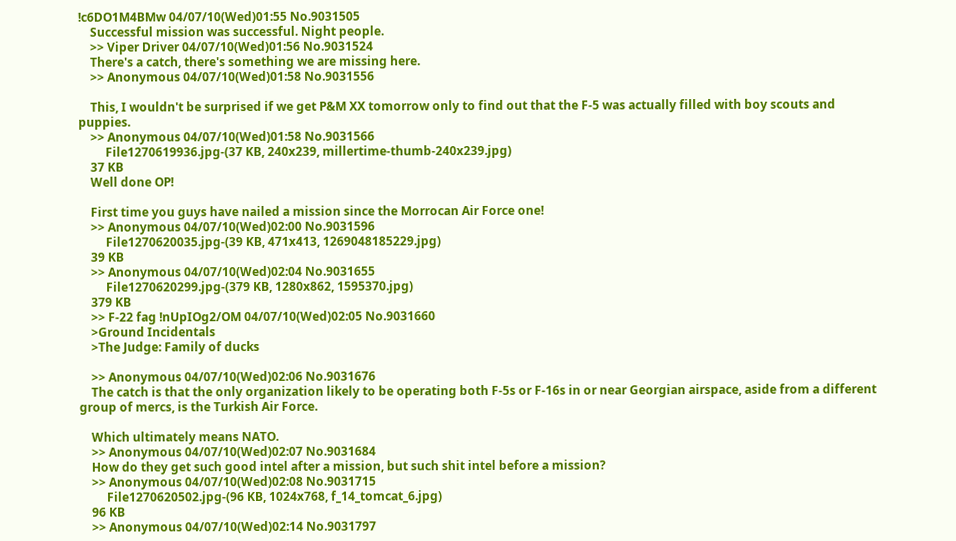!c6DO1M4BMw 04/07/10(Wed)01:55 No.9031505
    Successful mission was successful. Night people.
    >> Viper Driver 04/07/10(Wed)01:56 No.9031524
    There's a catch, there's something we are missing here.
    >> Anonymous 04/07/10(Wed)01:58 No.9031556

    This, I wouldn't be surprised if we get P&M XX tomorrow only to find out that the F-5 was actually filled with boy scouts and puppies.
    >> Anonymous 04/07/10(Wed)01:58 No.9031566
         File1270619936.jpg-(37 KB, 240x239, millertime-thumb-240x239.jpg)
    37 KB
    Well done OP!

    First time you guys have nailed a mission since the Morrocan Air Force one!
    >> Anonymous 04/07/10(Wed)02:00 No.9031596
         File1270620035.jpg-(39 KB, 471x413, 1269048185229.jpg)
    39 KB
    >> Anonymous 04/07/10(Wed)02:04 No.9031655
         File1270620299.jpg-(379 KB, 1280x862, 1595370.jpg)
    379 KB
    >> F-22 fag !nUpIOg2/OM 04/07/10(Wed)02:05 No.9031660
    >Ground Incidentals
    >The Judge: Family of ducks

    >> Anonymous 04/07/10(Wed)02:06 No.9031676
    The catch is that the only organization likely to be operating both F-5s or F-16s in or near Georgian airspace, aside from a different group of mercs, is the Turkish Air Force.

    Which ultimately means NATO.
    >> Anonymous 04/07/10(Wed)02:07 No.9031684
    How do they get such good intel after a mission, but such shit intel before a mission?
    >> Anonymous 04/07/10(Wed)02:08 No.9031715
         File1270620502.jpg-(96 KB, 1024x768, f_14_tomcat_6.jpg)
    96 KB
    >> Anonymous 04/07/10(Wed)02:14 No.9031797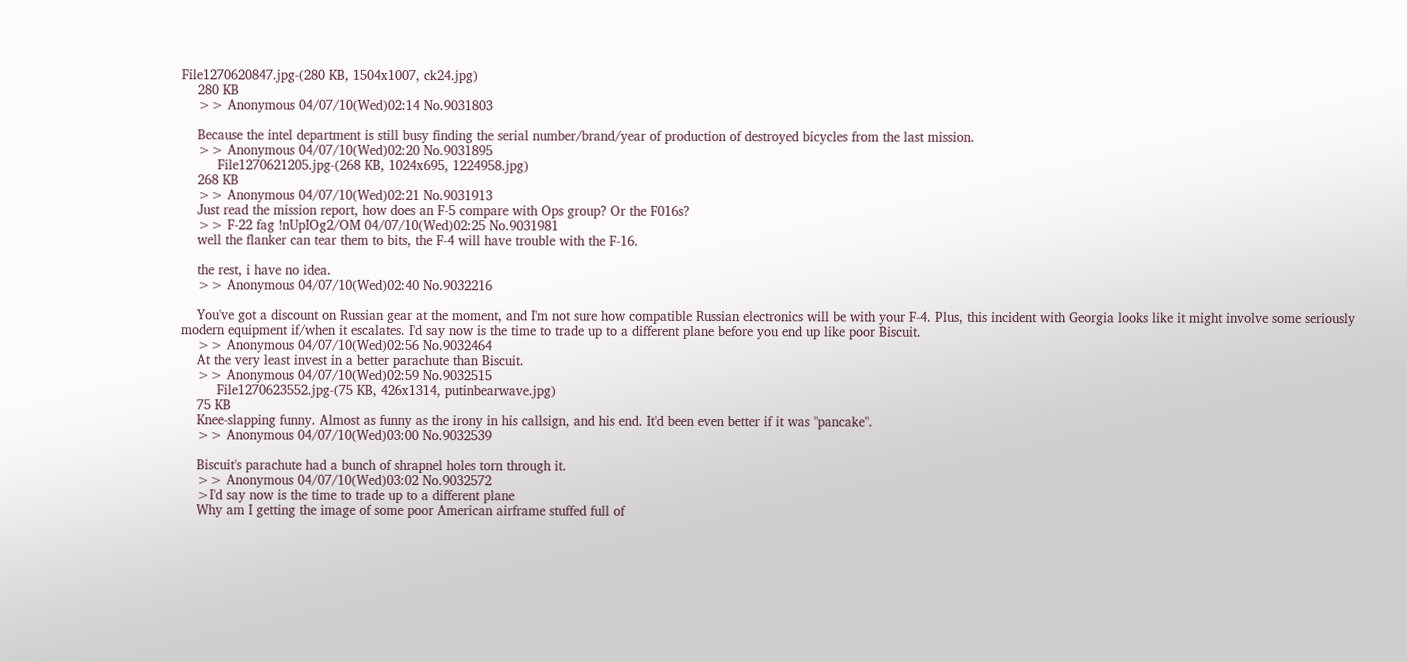File1270620847.jpg-(280 KB, 1504x1007, ck24.jpg)
    280 KB
    >> Anonymous 04/07/10(Wed)02:14 No.9031803

    Because the intel department is still busy finding the serial number/brand/year of production of destroyed bicycles from the last mission.
    >> Anonymous 04/07/10(Wed)02:20 No.9031895
         File1270621205.jpg-(268 KB, 1024x695, 1224958.jpg)
    268 KB
    >> Anonymous 04/07/10(Wed)02:21 No.9031913
    Just read the mission report, how does an F-5 compare with Ops group? Or the F016s?
    >> F-22 fag !nUpIOg2/OM 04/07/10(Wed)02:25 No.9031981
    well the flanker can tear them to bits, the F-4 will have trouble with the F-16.

    the rest, i have no idea.
    >> Anonymous 04/07/10(Wed)02:40 No.9032216

    You've got a discount on Russian gear at the moment, and I'm not sure how compatible Russian electronics will be with your F-4. Plus, this incident with Georgia looks like it might involve some seriously modern equipment if/when it escalates. I'd say now is the time to trade up to a different plane before you end up like poor Biscuit.
    >> Anonymous 04/07/10(Wed)02:56 No.9032464
    At the very least invest in a better parachute than Biscuit.
    >> Anonymous 04/07/10(Wed)02:59 No.9032515
         File1270623552.jpg-(75 KB, 426x1314, putinbearwave.jpg)
    75 KB
    Knee-slapping funny. Almost as funny as the irony in his callsign, and his end. It'd been even better if it was "pancake".
    >> Anonymous 04/07/10(Wed)03:00 No.9032539

    Biscuit's parachute had a bunch of shrapnel holes torn through it.
    >> Anonymous 04/07/10(Wed)03:02 No.9032572
    >I'd say now is the time to trade up to a different plane
    Why am I getting the image of some poor American airframe stuffed full of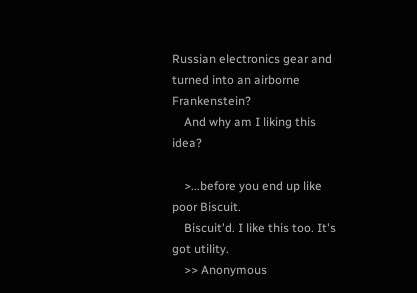Russian electronics gear and turned into an airborne Frankenstein?
    And why am I liking this idea?

    >...before you end up like poor Biscuit.
    Biscuit'd. I like this too. It's got utility.
    >> Anonymous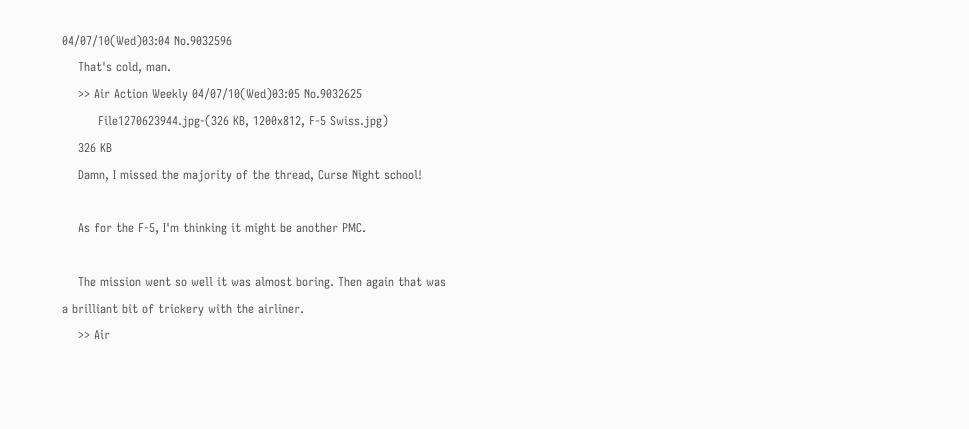04/07/10(Wed)03:04 No.9032596
    That's cold, man.
    >> Air Action Weekly 04/07/10(Wed)03:05 No.9032625
         File1270623944.jpg-(326 KB, 1200x812, F-5 Swiss.jpg)
    326 KB
    Damn, I missed the majority of the thread, Curse Night school!

    As for the F-5, I'm thinking it might be another PMC.

    The mission went so well it was almost boring. Then again that was a brilliant bit of trickery with the airliner.
    >> Air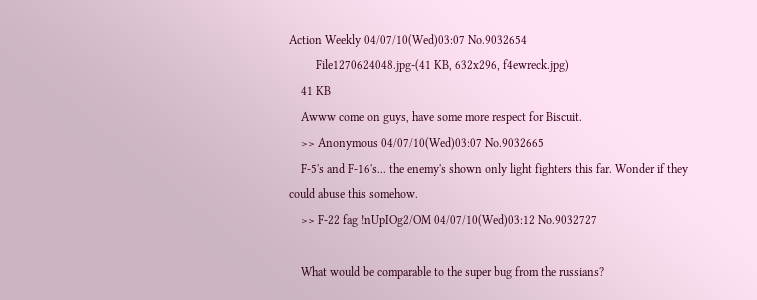Action Weekly 04/07/10(Wed)03:07 No.9032654
         File1270624048.jpg-(41 KB, 632x296, f4ewreck.jpg)
    41 KB
    Awww come on guys, have some more respect for Biscuit.
    >> Anonymous 04/07/10(Wed)03:07 No.9032665
    F-5's and F-16's... the enemy's shown only light fighters this far. Wonder if they could abuse this somehow.
    >> F-22 fag !nUpIOg2/OM 04/07/10(Wed)03:12 No.9032727

    What would be comparable to the super bug from the russians?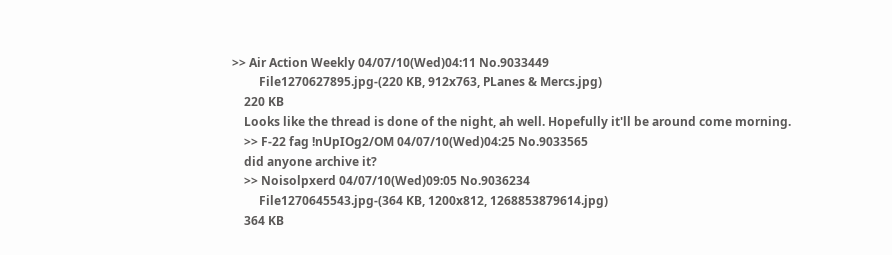>> Air Action Weekly 04/07/10(Wed)04:11 No.9033449
         File1270627895.jpg-(220 KB, 912x763, PLanes & Mercs.jpg)
    220 KB
    Looks like the thread is done of the night, ah well. Hopefully it'll be around come morning.
    >> F-22 fag !nUpIOg2/OM 04/07/10(Wed)04:25 No.9033565
    did anyone archive it?
    >> Noisolpxerd 04/07/10(Wed)09:05 No.9036234
         File1270645543.jpg-(364 KB, 1200x812, 1268853879614.jpg)
    364 KB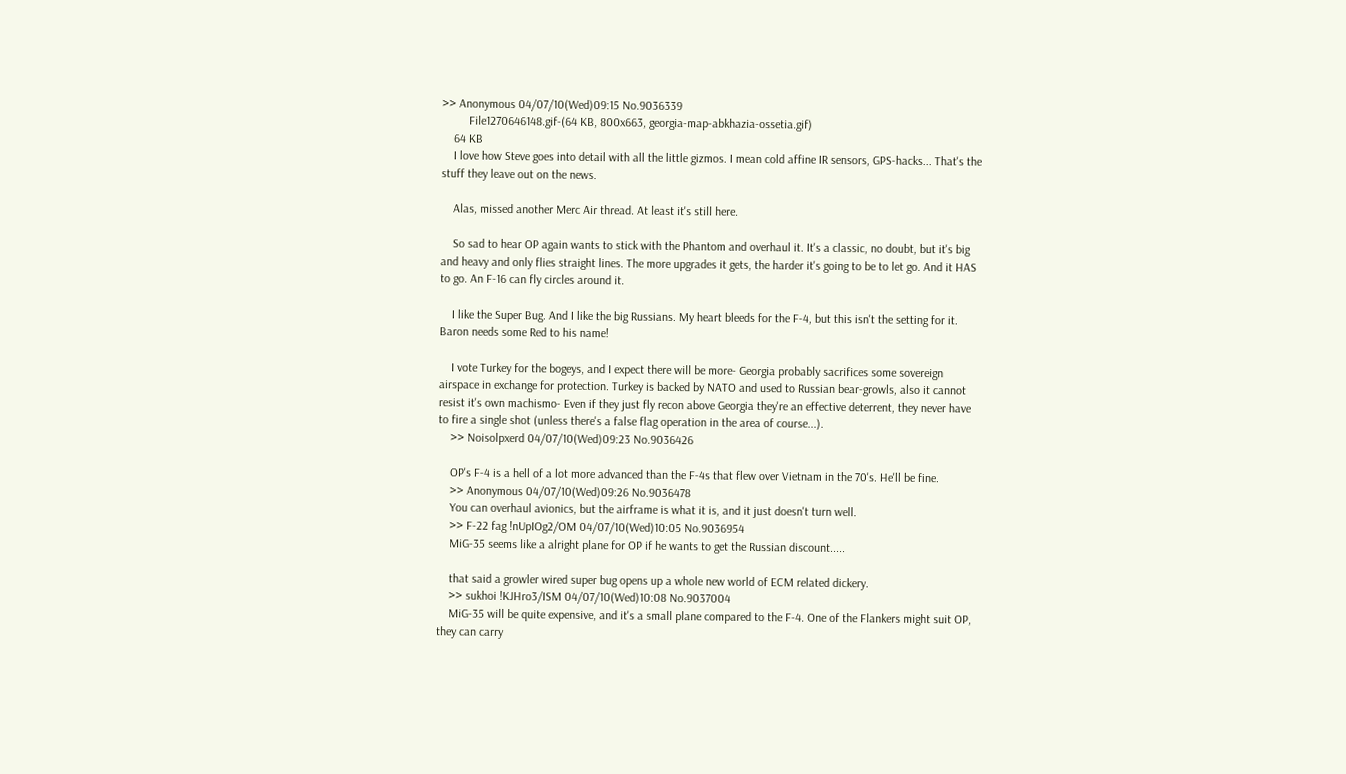>> Anonymous 04/07/10(Wed)09:15 No.9036339
         File1270646148.gif-(64 KB, 800x663, georgia-map-abkhazia-ossetia.gif)
    64 KB
    I love how Steve goes into detail with all the little gizmos. I mean cold affine IR sensors, GPS-hacks... That's the stuff they leave out on the news.

    Alas, missed another Merc Air thread. At least it's still here.

    So sad to hear OP again wants to stick with the Phantom and overhaul it. It's a classic, no doubt, but it's big and heavy and only flies straight lines. The more upgrades it gets, the harder it's going to be to let go. And it HAS to go. An F-16 can fly circles around it.

    I like the Super Bug. And I like the big Russians. My heart bleeds for the F-4, but this isn't the setting for it. Baron needs some Red to his name!

    I vote Turkey for the bogeys, and I expect there will be more- Georgia probably sacrifices some sovereign airspace in exchange for protection. Turkey is backed by NATO and used to Russian bear-growls, also it cannot resist it's own machismo- Even if they just fly recon above Georgia they're an effective deterrent, they never have to fire a single shot (unless there's a false flag operation in the area of course...).
    >> Noisolpxerd 04/07/10(Wed)09:23 No.9036426

    OP's F-4 is a hell of a lot more advanced than the F-4s that flew over Vietnam in the 70's. He'll be fine.
    >> Anonymous 04/07/10(Wed)09:26 No.9036478
    You can overhaul avionics, but the airframe is what it is, and it just doesn't turn well.
    >> F-22 fag !nUpIOg2/OM 04/07/10(Wed)10:05 No.9036954
    MiG-35 seems like a alright plane for OP if he wants to get the Russian discount.....

    that said a growler wired super bug opens up a whole new world of ECM related dickery.
    >> sukhoi !KJHro3/ISM 04/07/10(Wed)10:08 No.9037004
    MiG-35 will be quite expensive, and it's a small plane compared to the F-4. One of the Flankers might suit OP, they can carry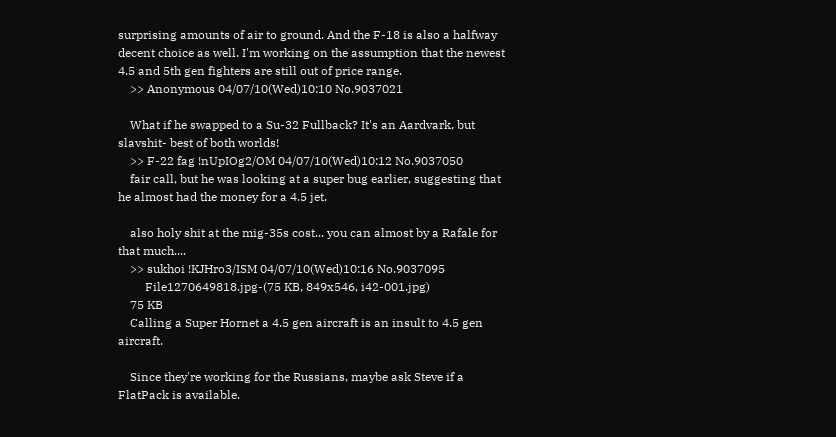surprising amounts of air to ground. And the F-18 is also a halfway decent choice as well. I'm working on the assumption that the newest 4.5 and 5th gen fighters are still out of price range.
    >> Anonymous 04/07/10(Wed)10:10 No.9037021

    What if he swapped to a Su-32 Fullback? It's an Aardvark, but slavshit- best of both worlds!
    >> F-22 fag !nUpIOg2/OM 04/07/10(Wed)10:12 No.9037050
    fair call, but he was looking at a super bug earlier, suggesting that he almost had the money for a 4.5 jet.

    also holy shit at the mig-35s cost... you can almost by a Rafale for that much....
    >> sukhoi !KJHro3/ISM 04/07/10(Wed)10:16 No.9037095
         File1270649818.jpg-(75 KB, 849x546, i42-001.jpg)
    75 KB
    Calling a Super Hornet a 4.5 gen aircraft is an insult to 4.5 gen aircraft.

    Since they're working for the Russians, maybe ask Steve if a FlatPack is available.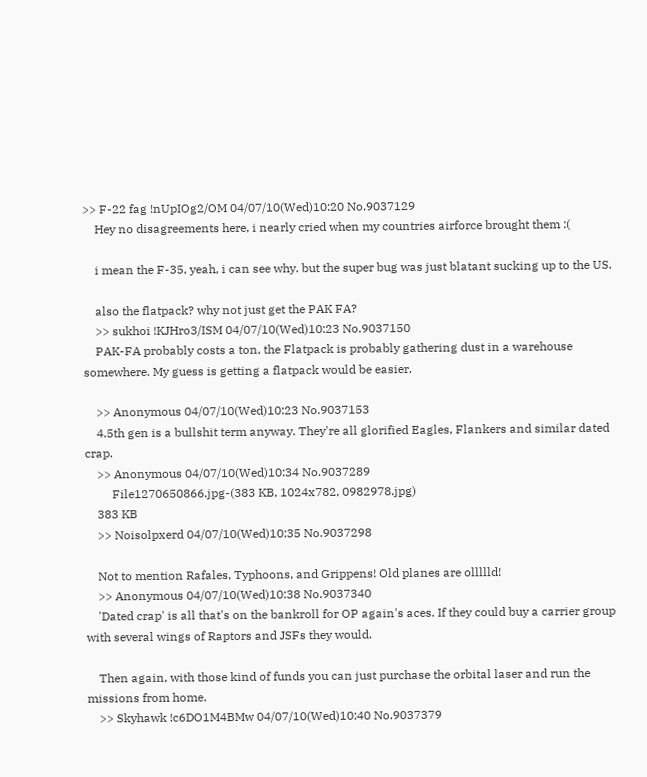>> F-22 fag !nUpIOg2/OM 04/07/10(Wed)10:20 No.9037129
    Hey no disagreements here, i nearly cried when my countries airforce brought them :(

    i mean the F-35, yeah, i can see why. but the super bug was just blatant sucking up to the US.

    also the flatpack? why not just get the PAK FA?
    >> sukhoi !KJHro3/ISM 04/07/10(Wed)10:23 No.9037150
    PAK-FA probably costs a ton, the Flatpack is probably gathering dust in a warehouse somewhere. My guess is getting a flatpack would be easier.

    >> Anonymous 04/07/10(Wed)10:23 No.9037153
    4.5th gen is a bullshit term anyway. They're all glorified Eagles, Flankers and similar dated crap.
    >> Anonymous 04/07/10(Wed)10:34 No.9037289
         File1270650866.jpg-(383 KB, 1024x782, 0982978.jpg)
    383 KB
    >> Noisolpxerd 04/07/10(Wed)10:35 No.9037298

    Not to mention Rafales, Typhoons, and Grippens! Old planes are ollllld!
    >> Anonymous 04/07/10(Wed)10:38 No.9037340
    'Dated crap' is all that's on the bankroll for OP again's aces. If they could buy a carrier group with several wings of Raptors and JSFs they would.

    Then again, with those kind of funds you can just purchase the orbital laser and run the missions from home.
    >> Skyhawk !c6DO1M4BMw 04/07/10(Wed)10:40 No.9037379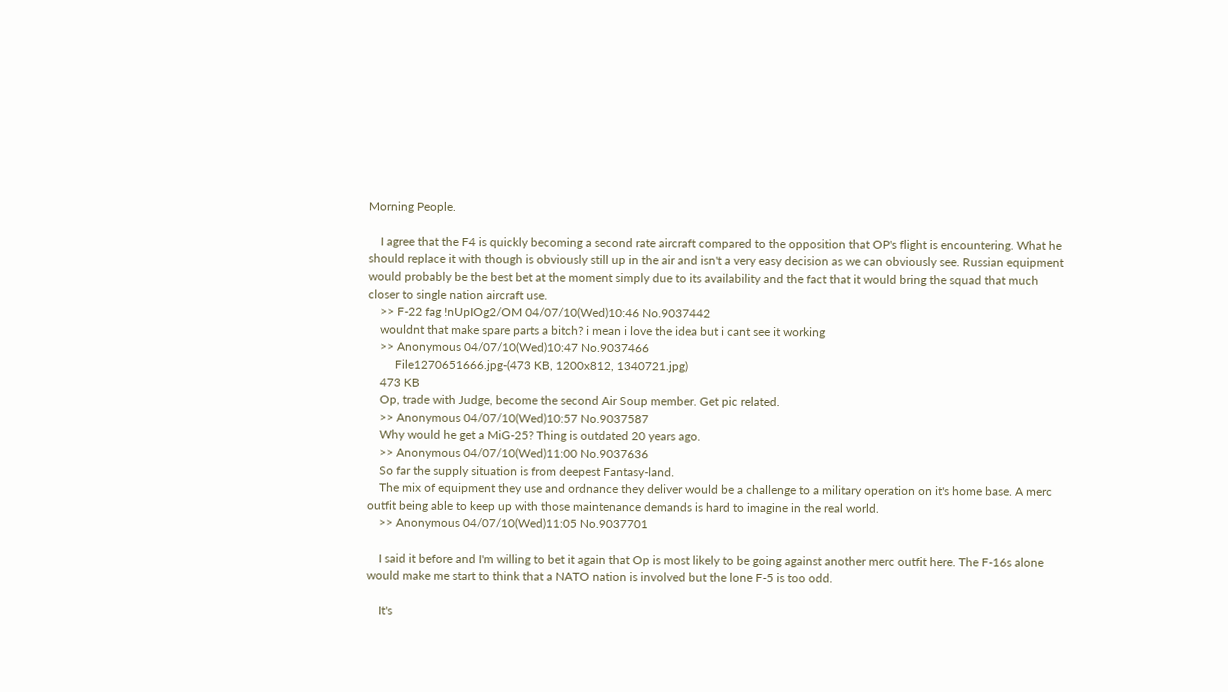Morning People.

    I agree that the F4 is quickly becoming a second rate aircraft compared to the opposition that OP's flight is encountering. What he should replace it with though is obviously still up in the air and isn't a very easy decision as we can obviously see. Russian equipment would probably be the best bet at the moment simply due to its availability and the fact that it would bring the squad that much closer to single nation aircraft use.
    >> F-22 fag !nUpIOg2/OM 04/07/10(Wed)10:46 No.9037442
    wouldnt that make spare parts a bitch? i mean i love the idea but i cant see it working
    >> Anonymous 04/07/10(Wed)10:47 No.9037466
         File1270651666.jpg-(473 KB, 1200x812, 1340721.jpg)
    473 KB
    Op, trade with Judge, become the second Air Soup member. Get pic related.
    >> Anonymous 04/07/10(Wed)10:57 No.9037587
    Why would he get a MiG-25? Thing is outdated 20 years ago.
    >> Anonymous 04/07/10(Wed)11:00 No.9037636
    So far the supply situation is from deepest Fantasy-land.
    The mix of equipment they use and ordnance they deliver would be a challenge to a military operation on it's home base. A merc outfit being able to keep up with those maintenance demands is hard to imagine in the real world.
    >> Anonymous 04/07/10(Wed)11:05 No.9037701

    I said it before and I'm willing to bet it again that Op is most likely to be going against another merc outfit here. The F-16s alone would make me start to think that a NATO nation is involved but the lone F-5 is too odd.

    It's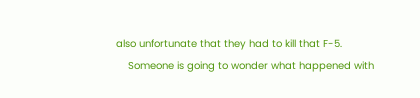also unfortunate that they had to kill that F-5.
    Someone is going to wonder what happened with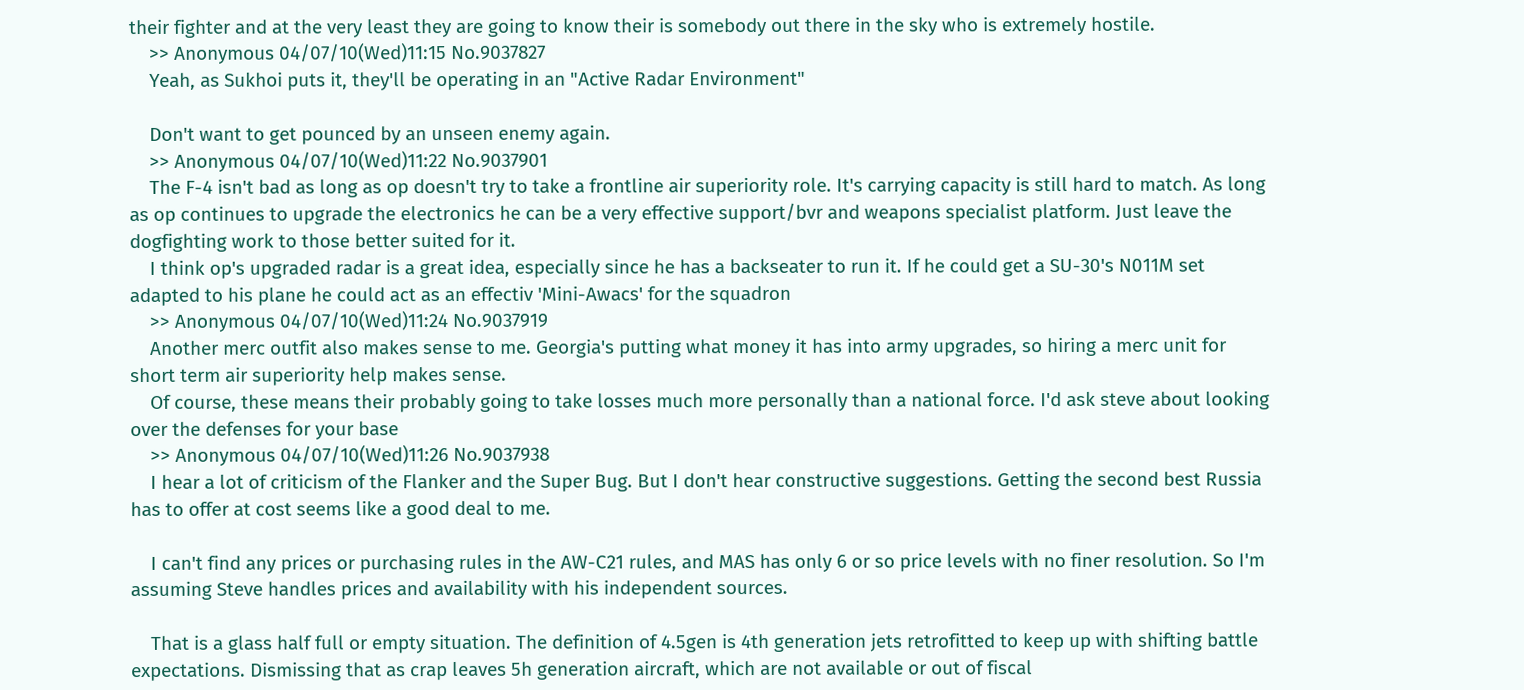their fighter and at the very least they are going to know their is somebody out there in the sky who is extremely hostile.
    >> Anonymous 04/07/10(Wed)11:15 No.9037827
    Yeah, as Sukhoi puts it, they'll be operating in an "Active Radar Environment"

    Don't want to get pounced by an unseen enemy again.
    >> Anonymous 04/07/10(Wed)11:22 No.9037901
    The F-4 isn't bad as long as op doesn't try to take a frontline air superiority role. It's carrying capacity is still hard to match. As long as op continues to upgrade the electronics he can be a very effective support/bvr and weapons specialist platform. Just leave the dogfighting work to those better suited for it.
    I think op's upgraded radar is a great idea, especially since he has a backseater to run it. If he could get a SU-30's N011M set adapted to his plane he could act as an effectiv 'Mini-Awacs' for the squadron
    >> Anonymous 04/07/10(Wed)11:24 No.9037919
    Another merc outfit also makes sense to me. Georgia's putting what money it has into army upgrades, so hiring a merc unit for short term air superiority help makes sense.
    Of course, these means their probably going to take losses much more personally than a national force. I'd ask steve about looking over the defenses for your base
    >> Anonymous 04/07/10(Wed)11:26 No.9037938
    I hear a lot of criticism of the Flanker and the Super Bug. But I don't hear constructive suggestions. Getting the second best Russia has to offer at cost seems like a good deal to me.

    I can't find any prices or purchasing rules in the AW-C21 rules, and MAS has only 6 or so price levels with no finer resolution. So I'm assuming Steve handles prices and availability with his independent sources.

    That is a glass half full or empty situation. The definition of 4.5gen is 4th generation jets retrofitted to keep up with shifting battle expectations. Dismissing that as crap leaves 5h generation aircraft, which are not available or out of fiscal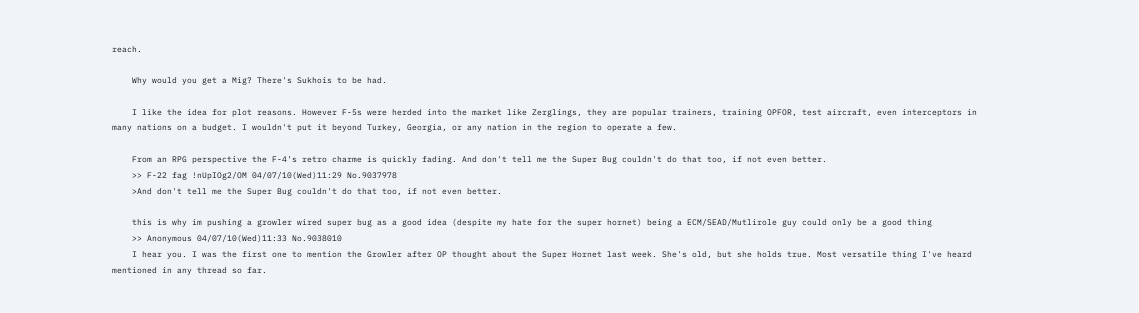reach.

    Why would you get a Mig? There's Sukhois to be had.

    I like the idea for plot reasons. However F-5s were herded into the market like Zerglings, they are popular trainers, training OPFOR, test aircraft, even interceptors in many nations on a budget. I wouldn't put it beyond Turkey, Georgia, or any nation in the region to operate a few.

    From an RPG perspective the F-4's retro charme is quickly fading. And don't tell me the Super Bug couldn't do that too, if not even better.
    >> F-22 fag !nUpIOg2/OM 04/07/10(Wed)11:29 No.9037978
    >And don't tell me the Super Bug couldn't do that too, if not even better.

    this is why im pushing a growler wired super bug as a good idea (despite my hate for the super hornet) being a ECM/SEAD/Mutlirole guy could only be a good thing
    >> Anonymous 04/07/10(Wed)11:33 No.9038010
    I hear you. I was the first one to mention the Growler after OP thought about the Super Hornet last week. She's old, but she holds true. Most versatile thing I've heard mentioned in any thread so far.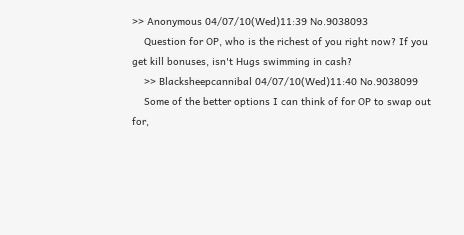>> Anonymous 04/07/10(Wed)11:39 No.9038093
    Question for OP, who is the richest of you right now? If you get kill bonuses, isn't Hugs swimming in cash?
    >> Blacksheepcannibal 04/07/10(Wed)11:40 No.9038099
    Some of the better options I can think of for OP to swap out for,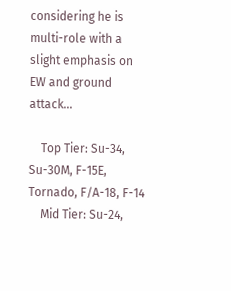considering he is multi-role with a slight emphasis on EW and ground attack...

    Top Tier: Su-34, Su-30M, F-15E, Tornado, F/A-18, F-14
    Mid Tier: Su-24,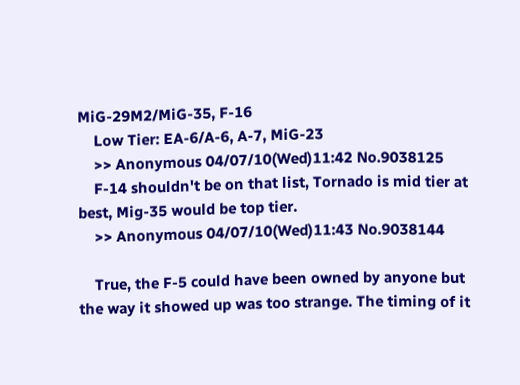MiG-29M2/MiG-35, F-16
    Low Tier: EA-6/A-6, A-7, MiG-23
    >> Anonymous 04/07/10(Wed)11:42 No.9038125
    F-14 shouldn't be on that list, Tornado is mid tier at best, Mig-35 would be top tier.
    >> Anonymous 04/07/10(Wed)11:43 No.9038144

    True, the F-5 could have been owned by anyone but the way it showed up was too strange. The timing of it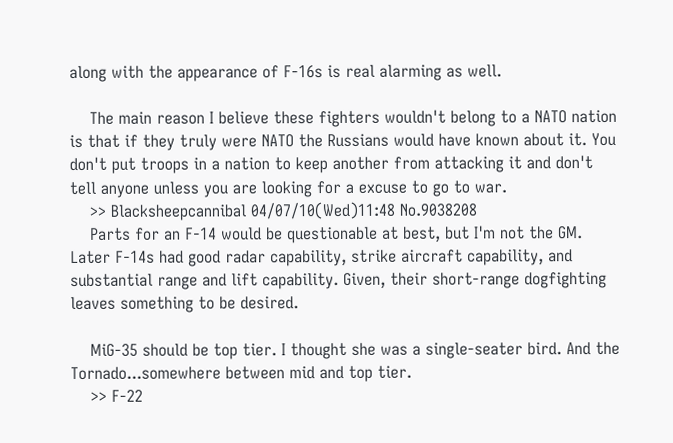along with the appearance of F-16s is real alarming as well.

    The main reason I believe these fighters wouldn't belong to a NATO nation is that if they truly were NATO the Russians would have known about it. You don't put troops in a nation to keep another from attacking it and don't tell anyone unless you are looking for a excuse to go to war.
    >> Blacksheepcannibal 04/07/10(Wed)11:48 No.9038208
    Parts for an F-14 would be questionable at best, but I'm not the GM. Later F-14s had good radar capability, strike aircraft capability, and substantial range and lift capability. Given, their short-range dogfighting leaves something to be desired.

    MiG-35 should be top tier. I thought she was a single-seater bird. And the Tornado...somewhere between mid and top tier.
    >> F-22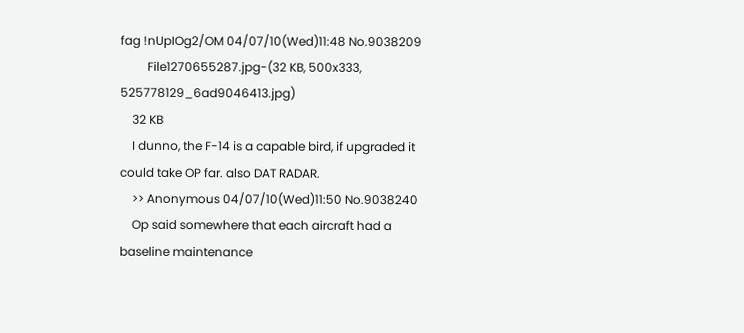fag !nUpIOg2/OM 04/07/10(Wed)11:48 No.9038209
         File1270655287.jpg-(32 KB, 500x333, 525778129_6ad9046413.jpg)
    32 KB
    I dunno, the F-14 is a capable bird, if upgraded it could take OP far. also DAT RADAR.
    >> Anonymous 04/07/10(Wed)11:50 No.9038240
    Op said somewhere that each aircraft had a baseline maintenance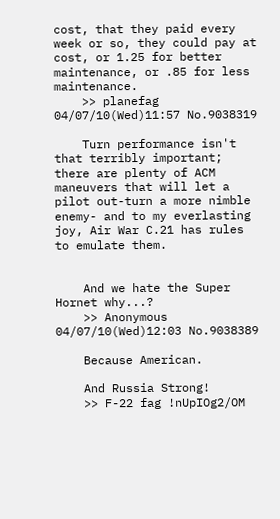cost, that they paid every week or so, they could pay at cost, or 1.25 for better maintenance, or .85 for less maintenance.
    >> planefag 04/07/10(Wed)11:57 No.9038319

    Turn performance isn't that terribly important; there are plenty of ACM maneuvers that will let a pilot out-turn a more nimble enemy- and to my everlasting joy, Air War C.21 has rules to emulate them.


    And we hate the Super Hornet why...?
    >> Anonymous 04/07/10(Wed)12:03 No.9038389

    Because American.

    And Russia Strong!
    >> F-22 fag !nUpIOg2/OM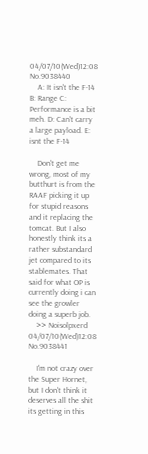04/07/10(Wed)12:08 No.9038440
    A: It isn't the F-14 B: Range C: Performance is a bit meh. D: Can't carry a large payload. E: isnt the F-14

    Don't get me wrong, most of my butthurt is from the RAAF picking it up for stupid reasons and it replacing the tomcat. But I also honestly think its a rather substandard jet compared to its stablemates. That said for what OP is currently doing i can see the growler doing a superb job.
    >> Noisolpxerd 04/07/10(Wed)12:08 No.9038441

    I'm not crazy over the Super Hornet, but I don't think it deserves all the shit its getting in this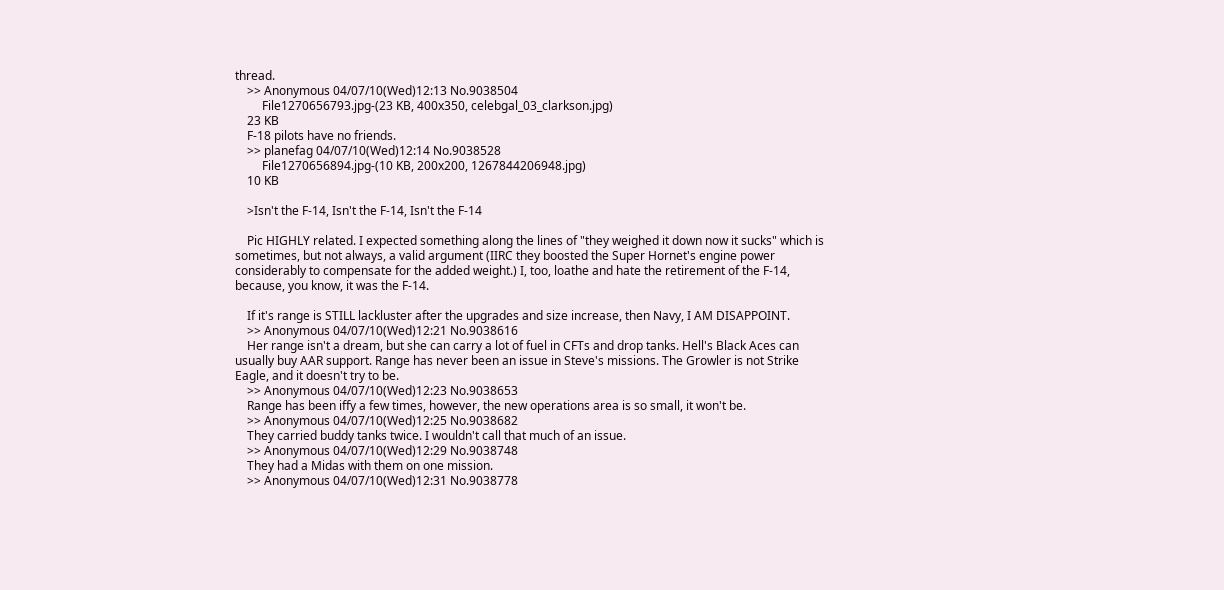thread.
    >> Anonymous 04/07/10(Wed)12:13 No.9038504
         File1270656793.jpg-(23 KB, 400x350, celebgal_03_clarkson.jpg)
    23 KB
    F-18 pilots have no friends.
    >> planefag 04/07/10(Wed)12:14 No.9038528
         File1270656894.jpg-(10 KB, 200x200, 1267844206948.jpg)
    10 KB

    >Isn't the F-14, Isn't the F-14, Isn't the F-14

    Pic HIGHLY related. I expected something along the lines of "they weighed it down now it sucks" which is sometimes, but not always, a valid argument (IIRC they boosted the Super Hornet's engine power considerably to compensate for the added weight.) I, too, loathe and hate the retirement of the F-14, because, you know, it was the F-14.

    If it's range is STILL lackluster after the upgrades and size increase, then Navy, I AM DISAPPOINT.
    >> Anonymous 04/07/10(Wed)12:21 No.9038616
    Her range isn't a dream, but she can carry a lot of fuel in CFTs and drop tanks. Hell's Black Aces can usually buy AAR support. Range has never been an issue in Steve's missions. The Growler is not Strike Eagle, and it doesn't try to be.
    >> Anonymous 04/07/10(Wed)12:23 No.9038653
    Range has been iffy a few times, however, the new operations area is so small, it won't be.
    >> Anonymous 04/07/10(Wed)12:25 No.9038682
    They carried buddy tanks twice. I wouldn't call that much of an issue.
    >> Anonymous 04/07/10(Wed)12:29 No.9038748
    They had a Midas with them on one mission.
    >> Anonymous 04/07/10(Wed)12:31 No.9038778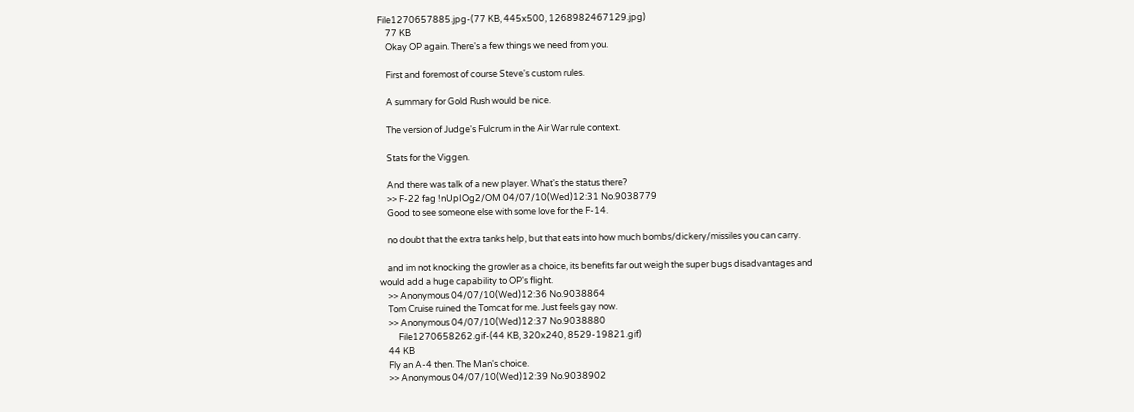File1270657885.jpg-(77 KB, 445x500, 1268982467129.jpg)
    77 KB
    Okay OP again. There's a few things we need from you.

    First and foremost of course Steve's custom rules.

    A summary for Gold Rush would be nice.

    The version of Judge's Fulcrum in the Air War rule context.

    Stats for the Viggen.

    And there was talk of a new player. What's the status there?
    >> F-22 fag !nUpIOg2/OM 04/07/10(Wed)12:31 No.9038779
    Good to see someone else with some love for the F-14.

    no doubt that the extra tanks help, but that eats into how much bombs/dickery/missiles you can carry.

    and im not knocking the growler as a choice, its benefits far out weigh the super bugs disadvantages and would add a huge capability to OP's flight.
    >> Anonymous 04/07/10(Wed)12:36 No.9038864
    Tom Cruise ruined the Tomcat for me. Just feels gay now.
    >> Anonymous 04/07/10(Wed)12:37 No.9038880
         File1270658262.gif-(44 KB, 320x240, 8529-19821.gif)
    44 KB
    Fly an A-4 then. The Man's choice.
    >> Anonymous 04/07/10(Wed)12:39 No.9038902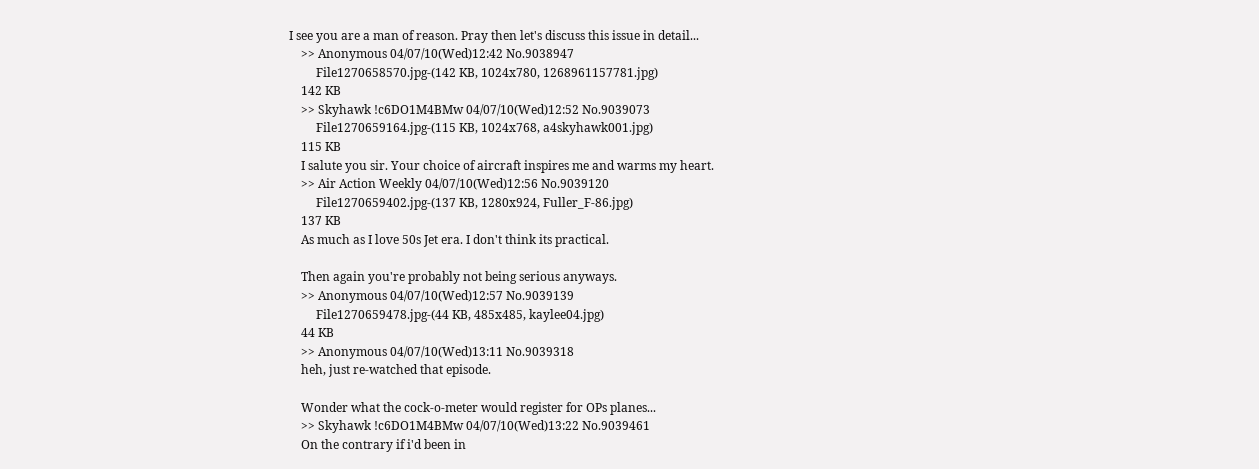I see you are a man of reason. Pray then let's discuss this issue in detail...
    >> Anonymous 04/07/10(Wed)12:42 No.9038947
         File1270658570.jpg-(142 KB, 1024x780, 1268961157781.jpg)
    142 KB
    >> Skyhawk !c6DO1M4BMw 04/07/10(Wed)12:52 No.9039073
         File1270659164.jpg-(115 KB, 1024x768, a4skyhawk001.jpg)
    115 KB
    I salute you sir. Your choice of aircraft inspires me and warms my heart.
    >> Air Action Weekly 04/07/10(Wed)12:56 No.9039120
         File1270659402.jpg-(137 KB, 1280x924, Fuller_F-86.jpg)
    137 KB
    As much as I love 50s Jet era. I don't think its practical.

    Then again you're probably not being serious anyways.
    >> Anonymous 04/07/10(Wed)12:57 No.9039139
         File1270659478.jpg-(44 KB, 485x485, kaylee04.jpg)
    44 KB
    >> Anonymous 04/07/10(Wed)13:11 No.9039318
    heh, just re-watched that episode.

    Wonder what the cock-o-meter would register for OPs planes...
    >> Skyhawk !c6DO1M4BMw 04/07/10(Wed)13:22 No.9039461
    On the contrary if i'd been in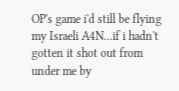OP's game i'd still be flying my Israeli A4N...if i hadn't gotten it shot out from under me by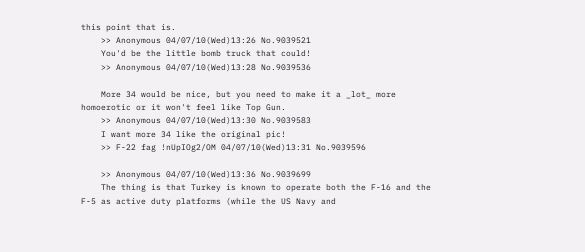this point that is.
    >> Anonymous 04/07/10(Wed)13:26 No.9039521
    You'd be the little bomb truck that could!
    >> Anonymous 04/07/10(Wed)13:28 No.9039536

    More 34 would be nice, but you need to make it a _lot_ more homoerotic or it won't feel like Top Gun.
    >> Anonymous 04/07/10(Wed)13:30 No.9039583
    I want more 34 like the original pic!
    >> F-22 fag !nUpIOg2/OM 04/07/10(Wed)13:31 No.9039596

    >> Anonymous 04/07/10(Wed)13:36 No.9039699
    The thing is that Turkey is known to operate both the F-16 and the F-5 as active duty platforms (while the US Navy and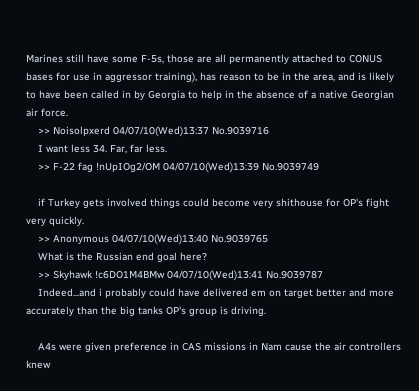Marines still have some F-5s, those are all permanently attached to CONUS bases for use in aggressor training), has reason to be in the area, and is likely to have been called in by Georgia to help in the absence of a native Georgian air force.
    >> Noisolpxerd 04/07/10(Wed)13:37 No.9039716
    I want less 34. Far, far less.
    >> F-22 fag !nUpIOg2/OM 04/07/10(Wed)13:39 No.9039749

    if Turkey gets involved things could become very shithouse for OP's fight very quickly.
    >> Anonymous 04/07/10(Wed)13:40 No.9039765
    What is the Russian end goal here?
    >> Skyhawk !c6DO1M4BMw 04/07/10(Wed)13:41 No.9039787
    Indeed...and i probably could have delivered em on target better and more accurately than the big tanks OP's group is driving.

    A4s were given preference in CAS missions in Nam cause the air controllers knew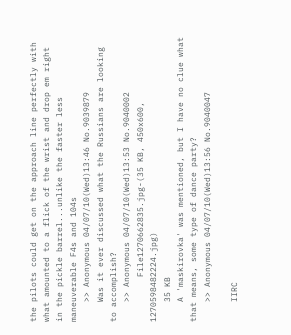the pilots could get on the approach line perfectly with what amounted to a flick of the wrist and drop em right in the pickle barrel...unlike the faster less maneuverable F4s and 104s
    >> Anonymous 04/07/10(Wed)13:46 No.9039879
    Was it ever discussed what the Russians are looking to accomplish?
    >> Anonymous 04/07/10(Wed)13:53 No.9040002
         File1270662835.jpg-(35 KB, 450x600, 1270598482224.jpg)
    35 KB
    A 'maskirovka' was mentioned, but I have no clue what that means, some type of dance party?
    >> Anonymous 04/07/10(Wed)13:56 No.9040047

    IIRC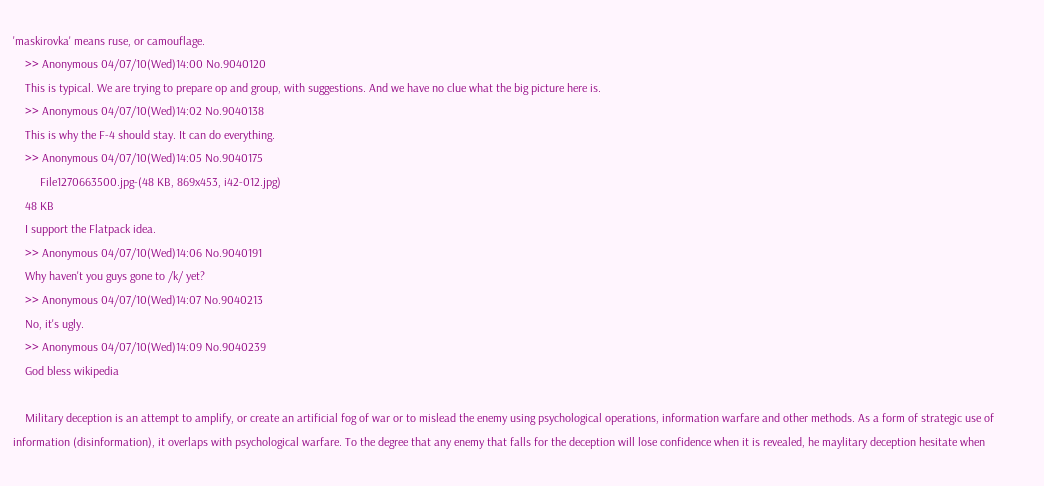'maskirovka' means ruse, or camouflage.
    >> Anonymous 04/07/10(Wed)14:00 No.9040120
    This is typical. We are trying to prepare op and group, with suggestions. And we have no clue what the big picture here is.
    >> Anonymous 04/07/10(Wed)14:02 No.9040138
    This is why the F-4 should stay. It can do everything.
    >> Anonymous 04/07/10(Wed)14:05 No.9040175
         File1270663500.jpg-(48 KB, 869x453, i42-012.jpg)
    48 KB
    I support the Flatpack idea.
    >> Anonymous 04/07/10(Wed)14:06 No.9040191
    Why haven't you guys gone to /k/ yet?
    >> Anonymous 04/07/10(Wed)14:07 No.9040213
    No, it's ugly.
    >> Anonymous 04/07/10(Wed)14:09 No.9040239
    God bless wikipedia

    Military deception is an attempt to amplify, or create an artificial fog of war or to mislead the enemy using psychological operations, information warfare and other methods. As a form of strategic use of information (disinformation), it overlaps with psychological warfare. To the degree that any enemy that falls for the deception will lose confidence when it is revealed, he maylitary deception hesitate when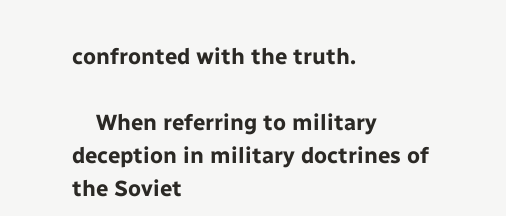confronted with the truth.

    When referring to military deception in military doctrines of the Soviet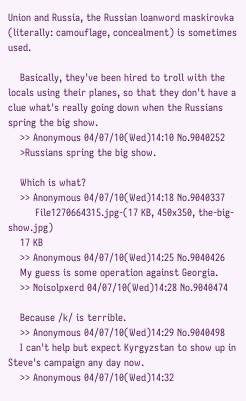Union and Russia, the Russian loanword maskirovka (literally: camouflage, concealment) is sometimes used.

    Basically, they've been hired to troll with the locals using their planes, so that they don't have a clue what's really going down when the Russians spring the big show.
    >> Anonymous 04/07/10(Wed)14:10 No.9040252
    >Russians spring the big show.

    Which is what?
    >> Anonymous 04/07/10(Wed)14:18 No.9040337
         File1270664315.jpg-(17 KB, 450x350, the-big-show.jpg)
    17 KB
    >> Anonymous 04/07/10(Wed)14:25 No.9040426
    My guess is some operation against Georgia.
    >> Noisolpxerd 04/07/10(Wed)14:28 No.9040474

    Because /k/ is terrible.
    >> Anonymous 04/07/10(Wed)14:29 No.9040498
    I can't help but expect Kyrgyzstan to show up in Steve's campaign any day now.
    >> Anonymous 04/07/10(Wed)14:32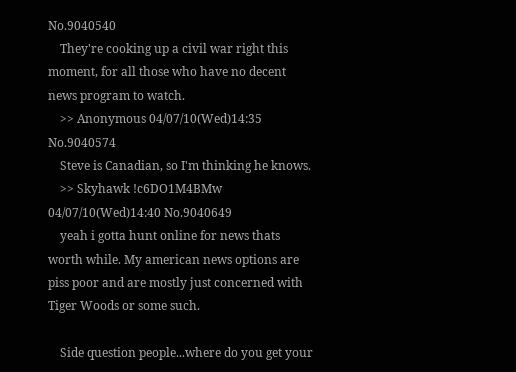No.9040540
    They're cooking up a civil war right this moment, for all those who have no decent news program to watch.
    >> Anonymous 04/07/10(Wed)14:35 No.9040574
    Steve is Canadian, so I'm thinking he knows.
    >> Skyhawk !c6DO1M4BMw 04/07/10(Wed)14:40 No.9040649
    yeah i gotta hunt online for news thats worth while. My american news options are piss poor and are mostly just concerned with Tiger Woods or some such.

    Side question people...where do you get your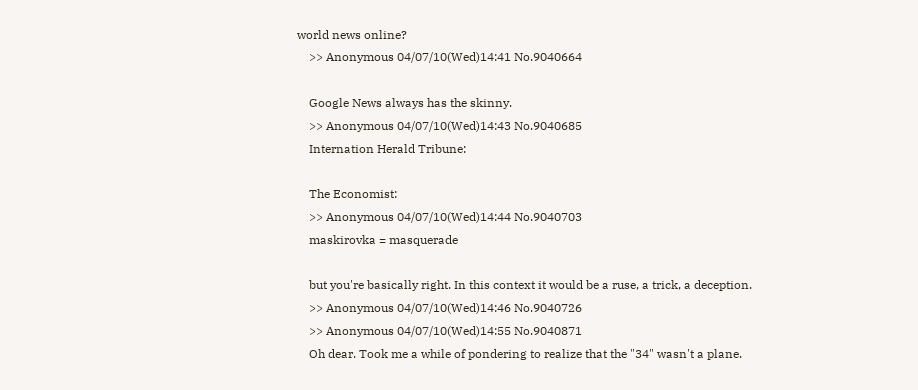world news online?
    >> Anonymous 04/07/10(Wed)14:41 No.9040664

    Google News always has the skinny.
    >> Anonymous 04/07/10(Wed)14:43 No.9040685
    Internation Herald Tribune:

    The Economist:
    >> Anonymous 04/07/10(Wed)14:44 No.9040703
    maskirovka = masquerade

    but you're basically right. In this context it would be a ruse, a trick, a deception.
    >> Anonymous 04/07/10(Wed)14:46 No.9040726
    >> Anonymous 04/07/10(Wed)14:55 No.9040871
    Oh dear. Took me a while of pondering to realize that the "34" wasn't a plane.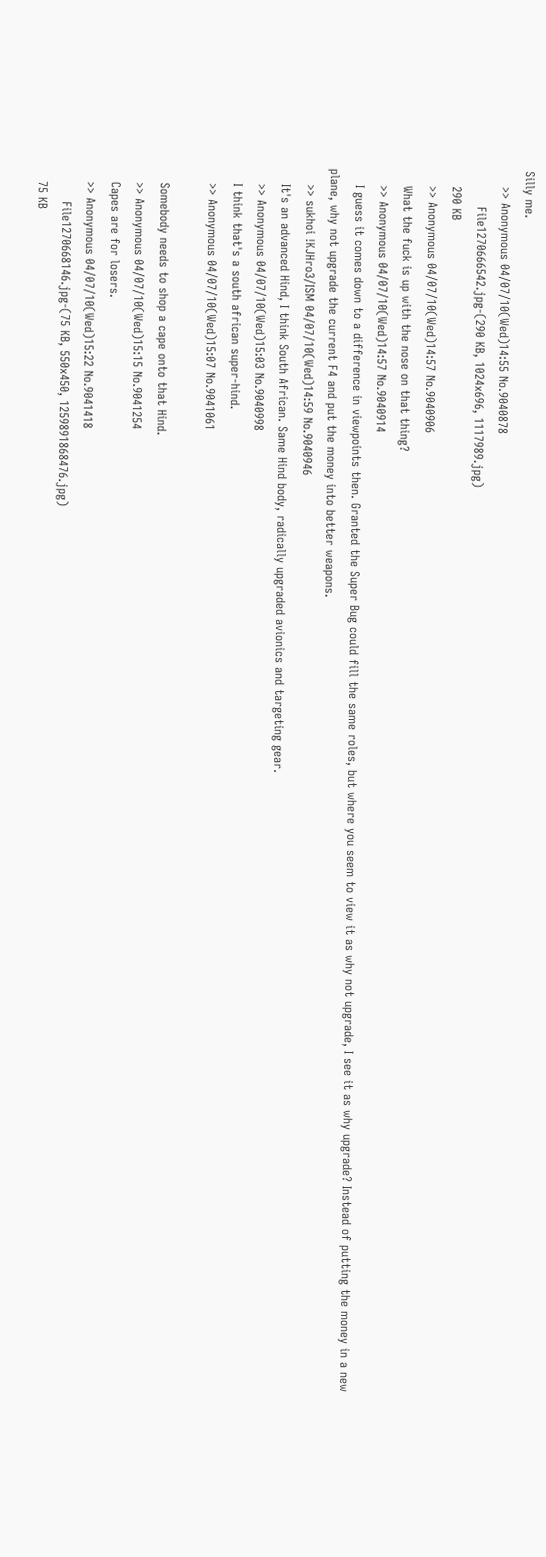Silly me.
    >> Anonymous 04/07/10(Wed)14:55 No.9040878
         File1270666542.jpg-(290 KB, 1024x696, 1117989.jpg)
    290 KB
    >> Anonymous 04/07/10(Wed)14:57 No.9040906
    What the fuck is up with the nose on that thing?
    >> Anonymous 04/07/10(Wed)14:57 No.9040914
    I guess it comes down to a difference in viewpoints then. Granted the Super Bug could fill the same roles, but where you seem to view it as why not upgrade, I see it as why upgrade? Instead of putting the money in a new plane, why not upgrade the current F4 and put the money into better weapons.
    >> sukhoi !KJHro3/ISM 04/07/10(Wed)14:59 No.9040946
    It's an advanced Hind, I think South African. Same Hind body, radically upgraded avionics and targeting gear.
    >> Anonymous 04/07/10(Wed)15:03 No.9040998
    I think that's a south african super-hind.
    >> Anonymous 04/07/10(Wed)15:07 No.9041061

    Somebody needs to shop a cape onto that Hind.
    >> Anonymous 04/07/10(Wed)15:15 No.9041254
    Capes are for losers.
    >> Anonymous 04/07/10(Wed)15:22 No.9041418
         File1270668146.jpg-(75 KB, 550x450, 1259891868476.jpg)
    75 KB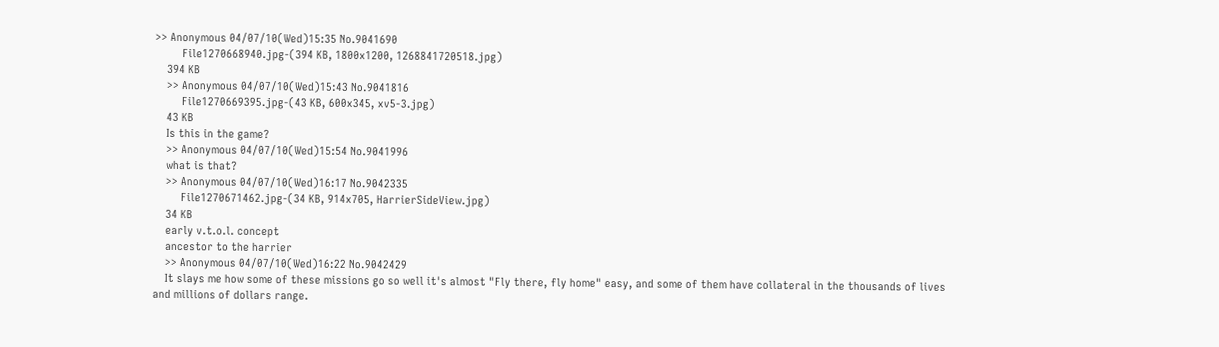>> Anonymous 04/07/10(Wed)15:35 No.9041690
         File1270668940.jpg-(394 KB, 1800x1200, 1268841720518.jpg)
    394 KB
    >> Anonymous 04/07/10(Wed)15:43 No.9041816
         File1270669395.jpg-(43 KB, 600x345, xv5-3.jpg)
    43 KB
    Is this in the game?
    >> Anonymous 04/07/10(Wed)15:54 No.9041996
    what is that?
    >> Anonymous 04/07/10(Wed)16:17 No.9042335
         File1270671462.jpg-(34 KB, 914x705, HarrierSideView.jpg)
    34 KB
    early v.t.o.l. concept
    ancestor to the harrier
    >> Anonymous 04/07/10(Wed)16:22 No.9042429
    It slays me how some of these missions go so well it's almost "Fly there, fly home" easy, and some of them have collateral in the thousands of lives and millions of dollars range.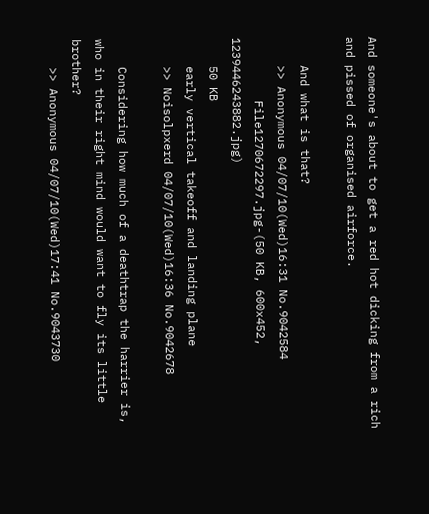And someone's about to get a red hot dicking from a rich and pissed of organised airforce.

    And what is that?
    >> Anonymous 04/07/10(Wed)16:31 No.9042584
         File1270672297.jpg-(50 KB, 600x452, 1239446243882.jpg)
    50 KB
    early vertical takeoff and landing plane
    >> Noisolpxerd 04/07/10(Wed)16:36 No.9042678

    Considering how much of a deathtrap the harrier is, who in their right mind would want to fly its little brother?
    >> Anonymous 04/07/10(Wed)17:41 No.9043730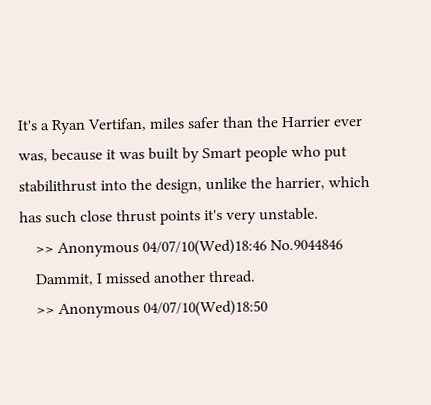It's a Ryan Vertifan, miles safer than the Harrier ever was, because it was built by Smart people who put stabilithrust into the design, unlike the harrier, which has such close thrust points it's very unstable.
    >> Anonymous 04/07/10(Wed)18:46 No.9044846
    Dammit, I missed another thread.
    >> Anonymous 04/07/10(Wed)18:50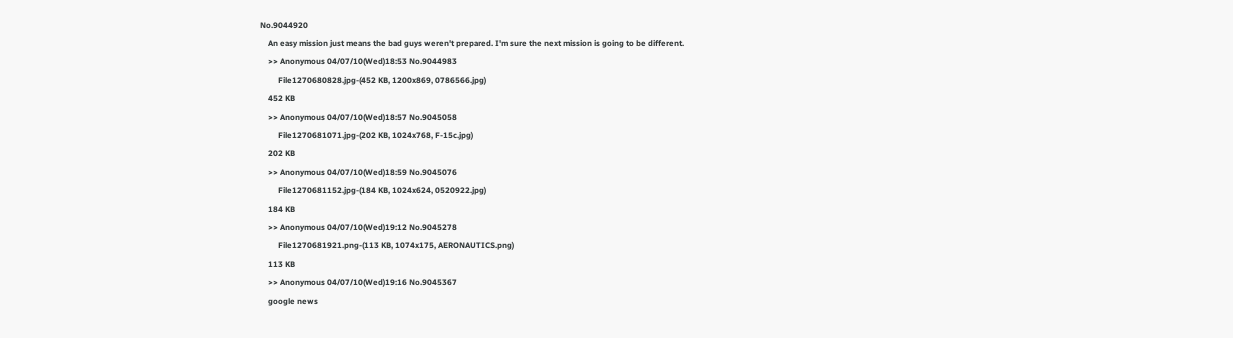No.9044920
    An easy mission just means the bad guys weren't prepared. I'm sure the next mission is going to be different.
    >> Anonymous 04/07/10(Wed)18:53 No.9044983
         File1270680828.jpg-(452 KB, 1200x869, 0786566.jpg)
    452 KB
    >> Anonymous 04/07/10(Wed)18:57 No.9045058
         File1270681071.jpg-(202 KB, 1024x768, F-15c.jpg)
    202 KB
    >> Anonymous 04/07/10(Wed)18:59 No.9045076
         File1270681152.jpg-(184 KB, 1024x624, 0520922.jpg)
    184 KB
    >> Anonymous 04/07/10(Wed)19:12 No.9045278
         File1270681921.png-(113 KB, 1074x175, AERONAUTICS.png)
    113 KB
    >> Anonymous 04/07/10(Wed)19:16 No.9045367
    google news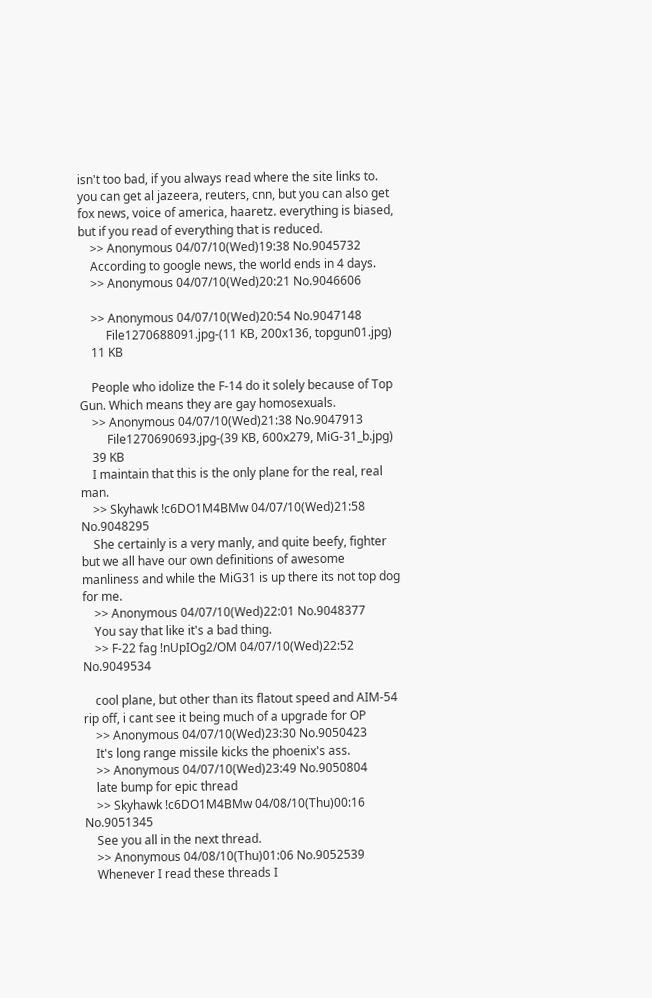isn't too bad, if you always read where the site links to. you can get al jazeera, reuters, cnn, but you can also get fox news, voice of america, haaretz. everything is biased, but if you read of everything that is reduced.
    >> Anonymous 04/07/10(Wed)19:38 No.9045732
    According to google news, the world ends in 4 days.
    >> Anonymous 04/07/10(Wed)20:21 No.9046606

    >> Anonymous 04/07/10(Wed)20:54 No.9047148
         File1270688091.jpg-(11 KB, 200x136, topgun01.jpg)
    11 KB

    People who idolize the F-14 do it solely because of Top Gun. Which means they are gay homosexuals.
    >> Anonymous 04/07/10(Wed)21:38 No.9047913
         File1270690693.jpg-(39 KB, 600x279, MiG-31_b.jpg)
    39 KB
    I maintain that this is the only plane for the real, real man.
    >> Skyhawk !c6DO1M4BMw 04/07/10(Wed)21:58 No.9048295
    She certainly is a very manly, and quite beefy, fighter but we all have our own definitions of awesome manliness and while the MiG31 is up there its not top dog for me.
    >> Anonymous 04/07/10(Wed)22:01 No.9048377
    You say that like it's a bad thing.
    >> F-22 fag !nUpIOg2/OM 04/07/10(Wed)22:52 No.9049534

    cool plane, but other than its flatout speed and AIM-54 rip off, i cant see it being much of a upgrade for OP
    >> Anonymous 04/07/10(Wed)23:30 No.9050423
    It's long range missile kicks the phoenix's ass.
    >> Anonymous 04/07/10(Wed)23:49 No.9050804
    late bump for epic thread
    >> Skyhawk !c6DO1M4BMw 04/08/10(Thu)00:16 No.9051345
    See you all in the next thread.
    >> Anonymous 04/08/10(Thu)01:06 No.9052539
    Whenever I read these threads I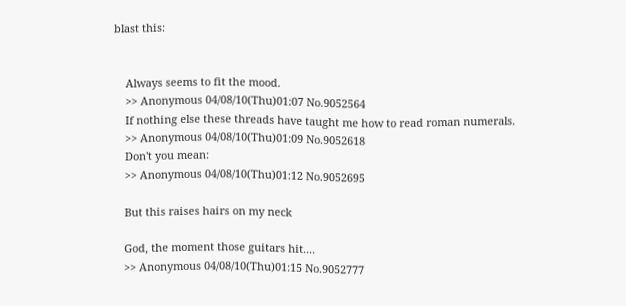blast this:


    Always seems to fit the mood.
    >> Anonymous 04/08/10(Thu)01:07 No.9052564
    If nothing else these threads have taught me how to read roman numerals.
    >> Anonymous 04/08/10(Thu)01:09 No.9052618
    Don't you mean:
    >> Anonymous 04/08/10(Thu)01:12 No.9052695

    But this raises hairs on my neck

    God, the moment those guitars hit....
    >> Anonymous 04/08/10(Thu)01:15 No.9052777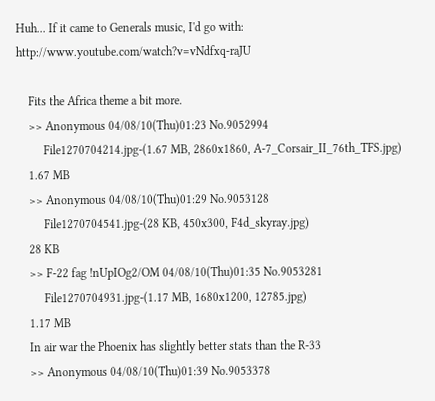Huh... If it came to Generals music, I'd go with: http://www.youtube.com/watch?v=vNdfxq-raJU

    Fits the Africa theme a bit more.
    >> Anonymous 04/08/10(Thu)01:23 No.9052994
         File1270704214.jpg-(1.67 MB, 2860x1860, A-7_Corsair_II_76th_TFS.jpg)
    1.67 MB
    >> Anonymous 04/08/10(Thu)01:29 No.9053128
         File1270704541.jpg-(28 KB, 450x300, F4d_skyray.jpg)
    28 KB
    >> F-22 fag !nUpIOg2/OM 04/08/10(Thu)01:35 No.9053281
         File1270704931.jpg-(1.17 MB, 1680x1200, 12785.jpg)
    1.17 MB
    In air war the Phoenix has slightly better stats than the R-33
    >> Anonymous 04/08/10(Thu)01:39 No.9053378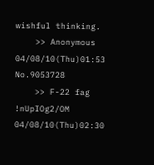wishful thinking.
    >> Anonymous 04/08/10(Thu)01:53 No.9053728
    >> F-22 fag !nUpIOg2/OM 04/08/10(Thu)02:30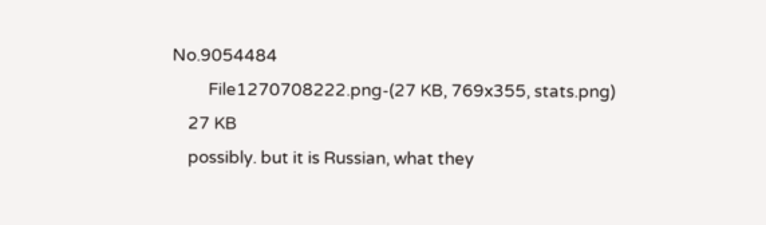No.9054484
         File1270708222.png-(27 KB, 769x355, stats.png)
    27 KB
    possibly. but it is Russian, what they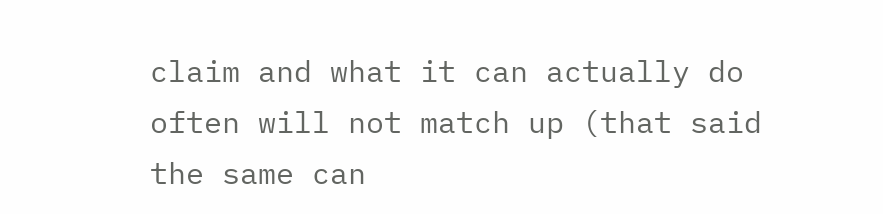claim and what it can actually do often will not match up (that said the same can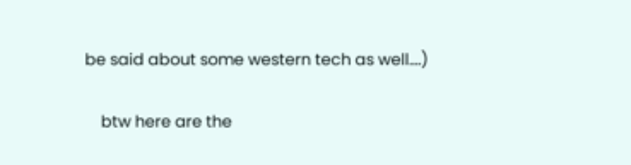be said about some western tech as well....)

    btw here are the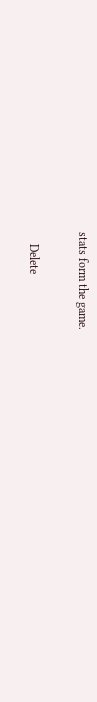stats form the game.

    Delete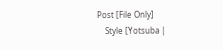Post [File Only]
    Style [Yotsuba |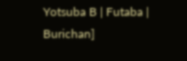Yotsuba B | Futaba | Burichan]